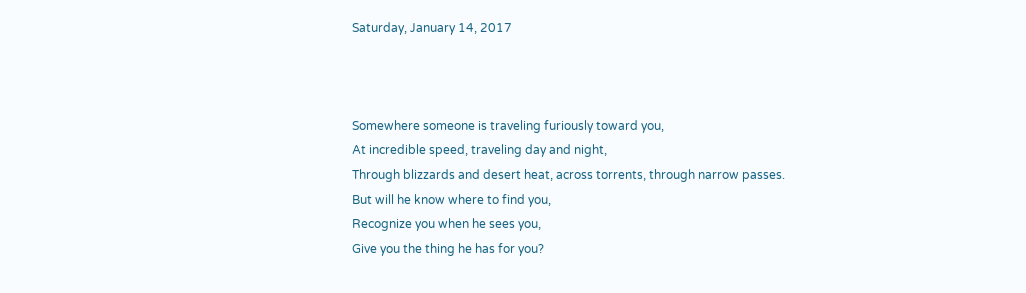Saturday, January 14, 2017



Somewhere someone is traveling furiously toward you,
At incredible speed, traveling day and night,
Through blizzards and desert heat, across torrents, through narrow passes.
But will he know where to find you,
Recognize you when he sees you,
Give you the thing he has for you?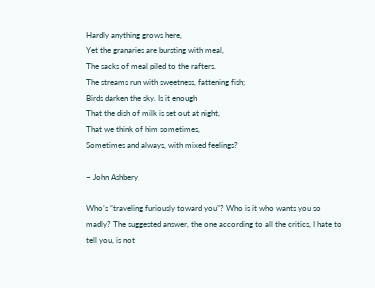Hardly anything grows here,
Yet the granaries are bursting with meal,
The sacks of meal piled to the rafters.
The streams run with sweetness, fattening fish;
Birds darken the sky. Is it enough
That the dish of milk is set out at night,
That we think of him sometimes,
Sometimes and always, with mixed feelings?

~ John Ashbery

Who’s “traveling furiously toward you”? Who is it who wants you so madly? The suggested answer, the one according to all the critics, I hate to tell you, is not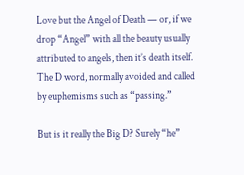Love but the Angel of Death — or, if we drop “Angel” with all the beauty usually attributed to angels, then it’s death itself. The D word, normally avoided and called by euphemisms such as “passing.”

But is it really the Big D? Surely “he”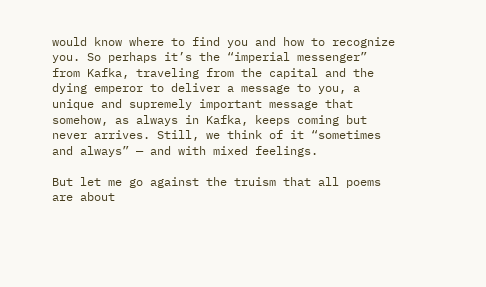would know where to find you and how to recognize you. So perhaps it’s the “imperial messenger” from Kafka, traveling from the capital and the dying emperor to deliver a message to you, a unique and supremely important message that somehow, as always in Kafka, keeps coming but never arrives. Still, we think of it “sometimes and always” — and with mixed feelings.

But let me go against the truism that all poems are about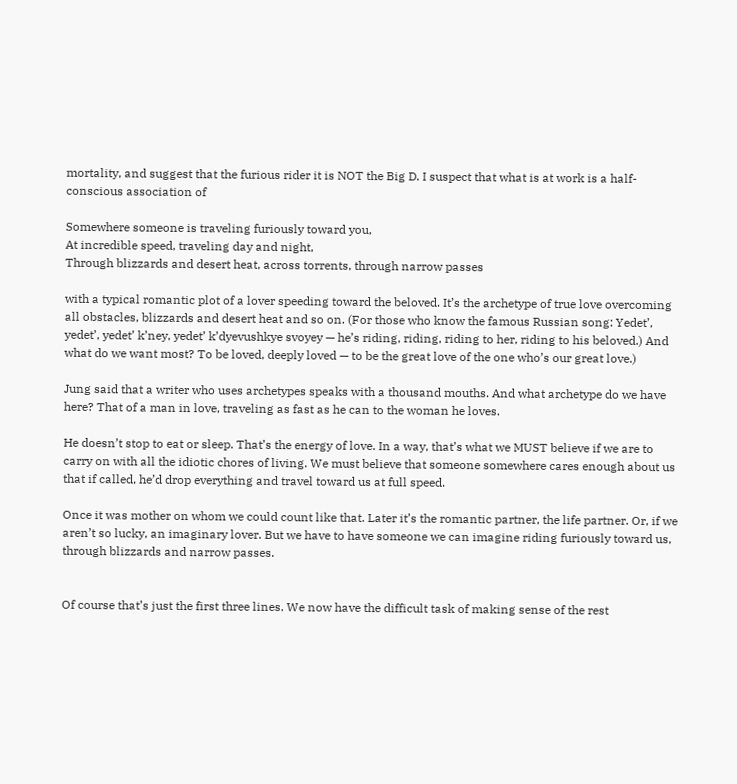mortality, and suggest that the furious rider it is NOT the Big D. I suspect that what is at work is a half-conscious association of

Somewhere someone is traveling furiously toward you,
At incredible speed, traveling day and night,
Through blizzards and desert heat, across torrents, through narrow passes

with a typical romantic plot of a lover speeding toward the beloved. It’s the archetype of true love overcoming all obstacles, blizzards and desert heat and so on. (For those who know the famous Russian song: Yedet’, yedet’, yedet’ k’ney, yedet’ k’dyevushkye svoyey — he’s riding, riding, riding to her, riding to his beloved.) And what do we want most? To be loved, deeply loved — to be the great love of the one who’s our great love.)

Jung said that a writer who uses archetypes speaks with a thousand mouths. And what archetype do we have here? That of a man in love, traveling as fast as he can to the woman he loves.

He doesn’t stop to eat or sleep. That’s the energy of love. In a way, that’s what we MUST believe if we are to carry on with all the idiotic chores of living. We must believe that someone somewhere cares enough about us that if called, he’d drop everything and travel toward us at full speed.

Once it was mother on whom we could count like that. Later it’s the romantic partner, the life partner. Or, if we aren’t so lucky, an imaginary lover. But we have to have someone we can imagine riding furiously toward us, through blizzards and narrow passes.


Of course that’s just the first three lines. We now have the difficult task of making sense of the rest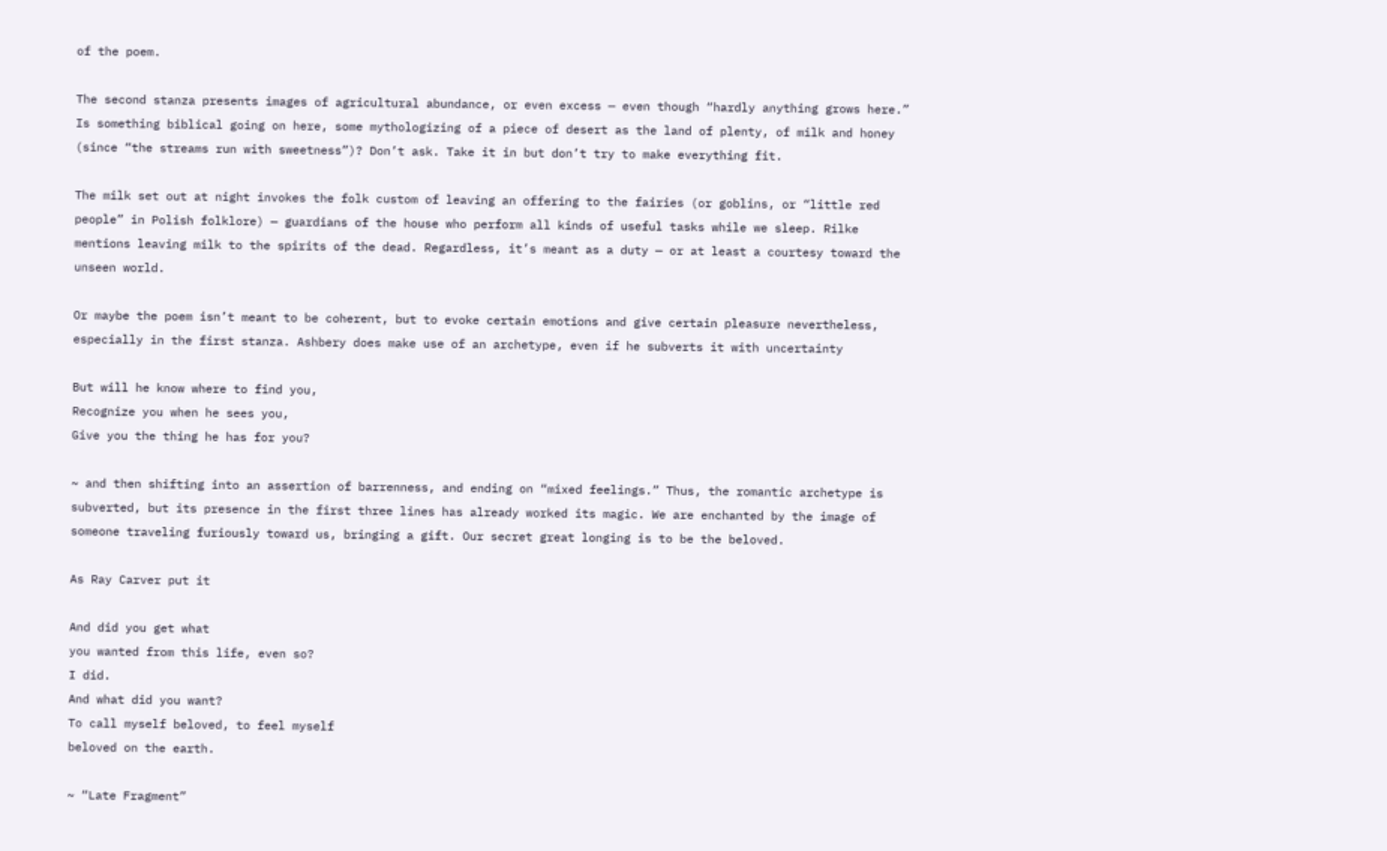of the poem.

The second stanza presents images of agricultural abundance, or even excess — even though “hardly anything grows here.” Is something biblical going on here, some mythologizing of a piece of desert as the land of plenty, of milk and honey (since “the streams run with sweetness”)? Don’t ask. Take it in but don’t try to make everything fit.

The milk set out at night invokes the folk custom of leaving an offering to the fairies (or goblins, or “little red people” in Polish folklore) — guardians of the house who perform all kinds of useful tasks while we sleep. Rilke mentions leaving milk to the spirits of the dead. Regardless, it’s meant as a duty — or at least a courtesy toward the unseen world.

Or maybe the poem isn’t meant to be coherent, but to evoke certain emotions and give certain pleasure nevertheless, especially in the first stanza. Ashbery does make use of an archetype, even if he subverts it with uncertainty

But will he know where to find you,
Recognize you when he sees you,
Give you the thing he has for you?

~ and then shifting into an assertion of barrenness, and ending on “mixed feelings.” Thus, the romantic archetype is subverted, but its presence in the first three lines has already worked its magic. We are enchanted by the image of someone traveling furiously toward us, bringing a gift. Our secret great longing is to be the beloved.

As Ray Carver put it

And did you get what
you wanted from this life, even so?
I did.
And what did you want?
To call myself beloved, to feel myself
beloved on the earth.

~ “Late Fragment”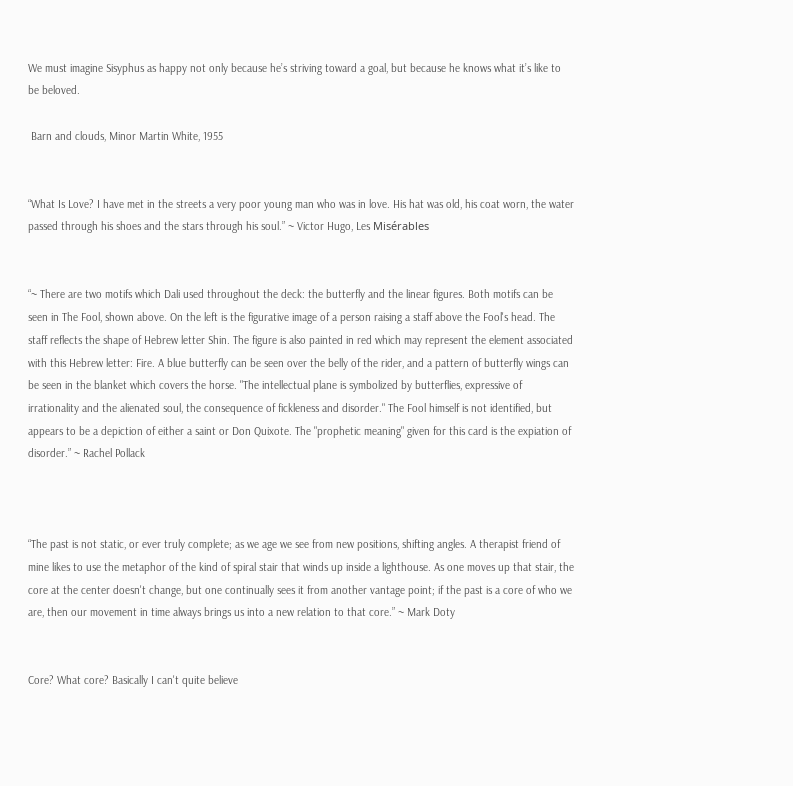We must imagine Sisyphus as happy not only because he’s striving toward a goal, but because he knows what it’s like to be beloved.

 Barn and clouds, Minor Martin White, 1955


“What Is Love? I have met in the streets a very poor young man who was in love. His hat was old, his coat worn, the water passed through his shoes and the stars through his soul.” ~ Victor Hugo, Les Misérables


“~ There are two motifs which Dali used throughout the deck: the butterfly and the linear figures. Both motifs can be seen in The Fool, shown above. On the left is the figurative image of a person raising a staff above the Fool's head. The staff reflects the shape of Hebrew letter Shin. The figure is also painted in red which may represent the element associated with this Hebrew letter: Fire. A blue butterfly can be seen over the belly of the rider, and a pattern of butterfly wings can be seen in the blanket which covers the horse. "The intellectual plane is symbolized by butterflies, expressive of irrationality and the alienated soul, the consequence of fickleness and disorder." The Fool himself is not identified, but appears to be a depiction of either a saint or Don Quixote. The "prophetic meaning" given for this card is the expiation of disorder.” ~ Rachel Pollack



“The past is not static, or ever truly complete; as we age we see from new positions, shifting angles. A therapist friend of mine likes to use the metaphor of the kind of spiral stair that winds up inside a lighthouse. As one moves up that stair, the core at the center doesn't change, but one continually sees it from another vantage point; if the past is a core of who we are, then our movement in time always brings us into a new relation to that core.” ~ Mark Doty


Core? What core? Basically I can't quite believe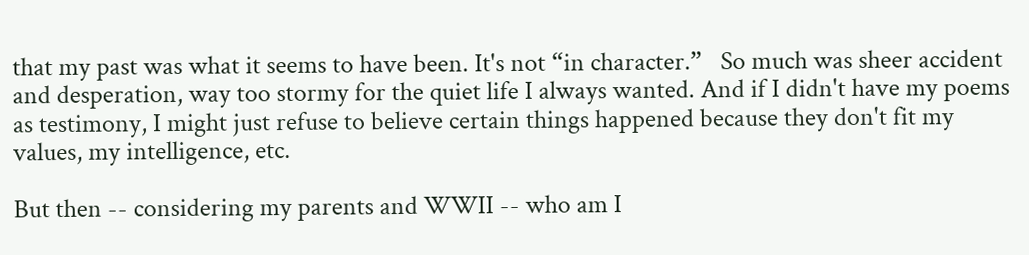that my past was what it seems to have been. It's not “in character.”   So much was sheer accident and desperation, way too stormy for the quiet life I always wanted. And if I didn't have my poems as testimony, I might just refuse to believe certain things happened because they don't fit my values, my intelligence, etc.

But then -- considering my parents and WWII -- who am I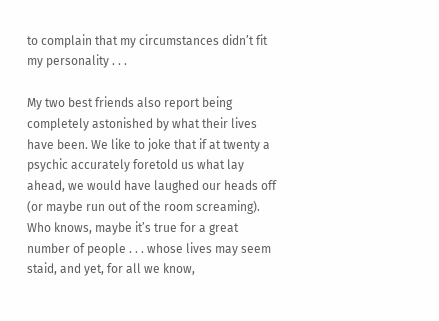to complain that my circumstances didn’t fit my personality . . .

My two best friends also report being completely astonished by what their lives have been. We like to joke that if at twenty a psychic accurately foretold us what lay ahead, we would have laughed our heads off (or maybe run out of the room screaming). Who knows, maybe it’s true for a great number of people . . . whose lives may seem staid, and yet, for all we know,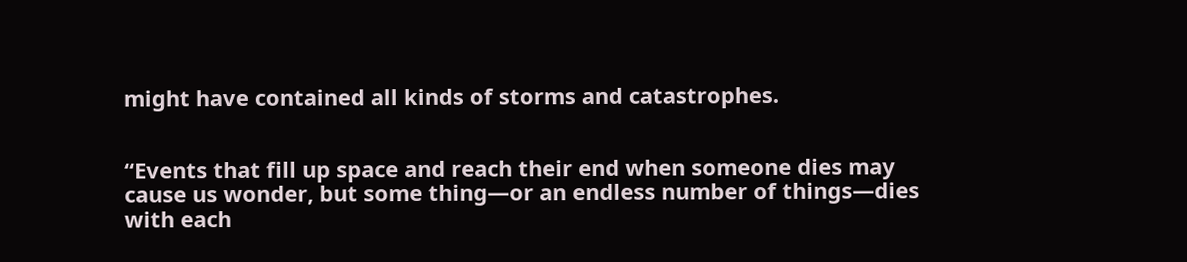might have contained all kinds of storms and catastrophes.


“Events that fill up space and reach their end when someone dies may cause us wonder, but some thing—or an endless number of things—dies with each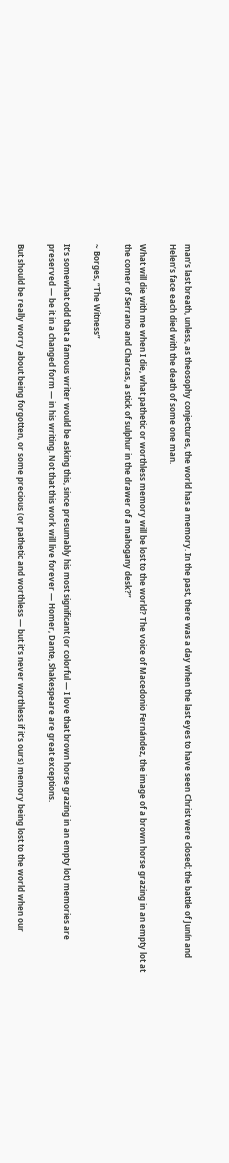man’s last breath, unless, as theosophy conjectures, the world has a memory. In the past, there was a day when the last eyes to have seen Christ were closed; the battle of Junín and Helen’s face each died with the death of some one man.

What will die with me when I die, what pathetic or worthless memory will be lost to the world? The voice of Macedonio Fernández, the image of a brown horse grazing in an empty lot at the comer of Serrano and Charcas, a stick of sulphur in the drawer of a mahogany desk?”

~ Borges, “The Witness”

It’s somewhat odd that a famous writer would be asking this, since presumably his most significant (or colorful — I love that brown horse grazing in an empty lot) memories are preserved — be it in a changed form — in his writing. Not that this work will live forever — Homer, Dante, Shakespeare are great exceptions.

But should be really worry about being forgotten, or some precious (or pathetic and worthless — but it’s never worthless if it’s ours) memory being lost to the world when our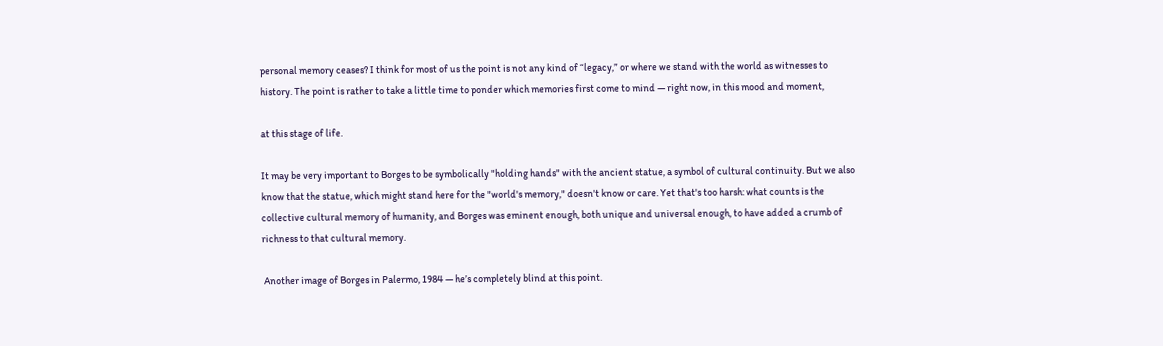personal memory ceases? I think for most of us the point is not any kind of “legacy,” or where we stand with the world as witnesses to history. The point is rather to take a little time to ponder which memories first come to mind — right now, in this mood and moment,

at this stage of life.

It may be very important to Borges to be symbolically "holding hands" with the ancient statue, a symbol of cultural continuity. But we also know that the statue, which might stand here for the "world's memory," doesn't know or care. Yet that's too harsh: what counts is the collective cultural memory of humanity, and Borges was eminent enough, both unique and universal enough, to have added a crumb of richness to that cultural memory.

 Another image of Borges in Palermo, 1984 — he’s completely blind at this point.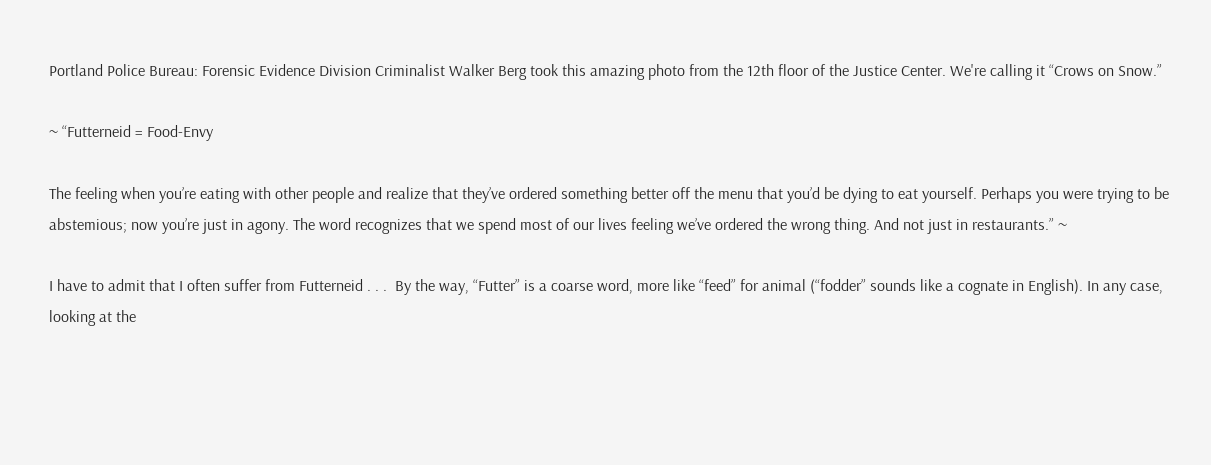Portland Police Bureau: Forensic Evidence Division Criminalist Walker Berg took this amazing photo from the 12th floor of the Justice Center. We're calling it “Crows on Snow.”

~ “Futterneid = Food-Envy

The feeling when you’re eating with other people and realize that they’ve ordered something better off the menu that you’d be dying to eat yourself. Perhaps you were trying to be abstemious; now you’re just in agony. The word recognizes that we spend most of our lives feeling we’ve ordered the wrong thing. And not just in restaurants.” ~

I have to admit that I often suffer from Futterneid . . .  By the way, “Futter” is a coarse word, more like “feed” for animal (“fodder” sounds like a cognate in English). In any case, looking at the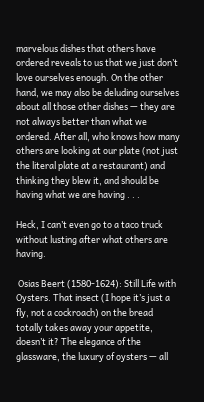marvelous dishes that others have ordered reveals to us that we just don’t love ourselves enough. On the other hand, we may also be deluding ourselves about all those other dishes — they are not always better than what we ordered. After all, who knows how many others are looking at our plate (not just the literal plate at a restaurant) and thinking they blew it, and should be having what we are having . . .

Heck, I can’t even go to a taco truck without lusting after what others are having.

 Osias Beert (1580-1624): Still Life with Oysters. That insect (I hope it’s just a fly, not a cockroach) on the bread totally takes away your appetite, doesn’t it? The elegance of the glassware, the luxury of oysters — all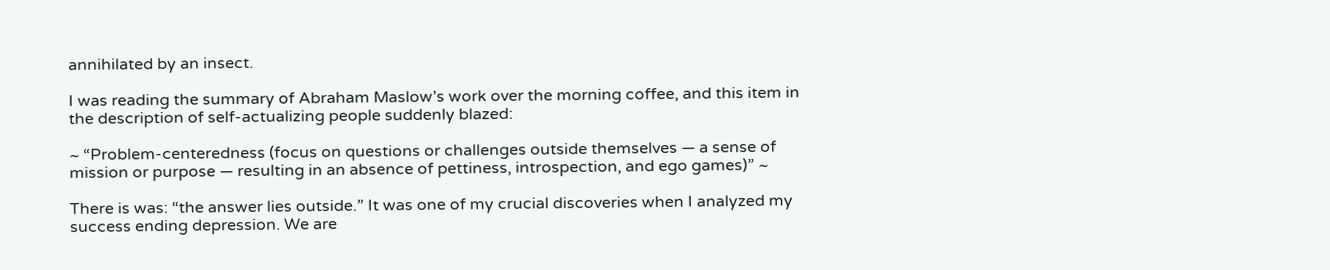annihilated by an insect.

I was reading the summary of Abraham Maslow’s work over the morning coffee, and this item in the description of self-actualizing people suddenly blazed:

~ “Problem-centeredness (focus on questions or challenges outside themselves — a sense of mission or purpose — resulting in an absence of pettiness, introspection, and ego games)” ~

There is was: “the answer lies outside.” It was one of my crucial discoveries when I analyzed my success ending depression. We are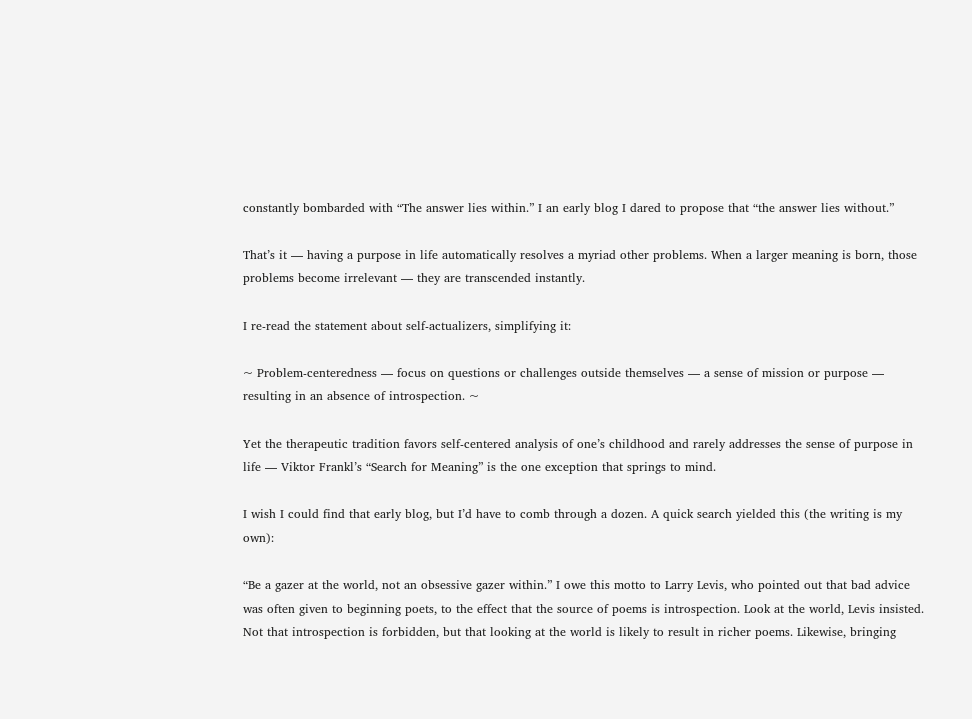constantly bombarded with “The answer lies within.” I an early blog I dared to propose that “the answer lies without.”

That’s it — having a purpose in life automatically resolves a myriad other problems. When a larger meaning is born, those problems become irrelevant — they are transcended instantly.

I re-read the statement about self-actualizers, simplifying it:

~ Problem-centeredness — focus on questions or challenges outside themselves — a sense of mission or purpose — resulting in an absence of introspection. ~

Yet the therapeutic tradition favors self-centered analysis of one’s childhood and rarely addresses the sense of purpose in life — Viktor Frankl’s “Search for Meaning” is the one exception that springs to mind.

I wish I could find that early blog, but I’d have to comb through a dozen. A quick search yielded this (the writing is my own):

“Be a gazer at the world, not an obsessive gazer within.” I owe this motto to Larry Levis, who pointed out that bad advice was often given to beginning poets, to the effect that the source of poems is introspection. Look at the world, Levis insisted. Not that introspection is forbidden, but that looking at the world is likely to result in richer poems. Likewise, bringing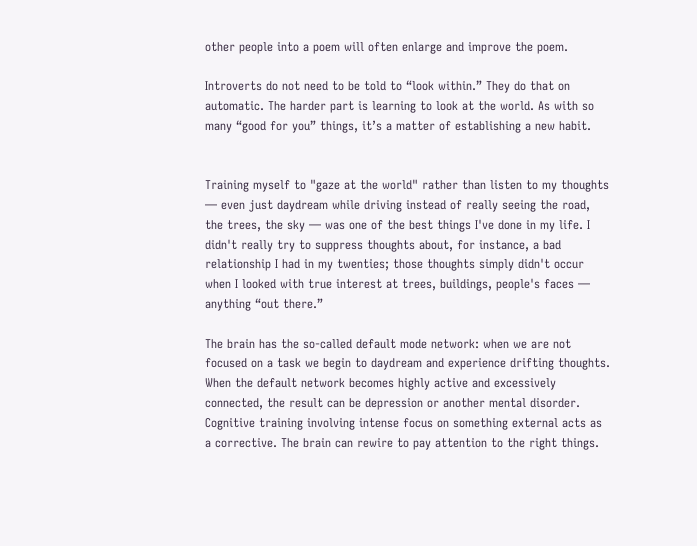other people into a poem will often enlarge and improve the poem.

Introverts do not need to be told to “look within.” They do that on automatic. The harder part is learning to look at the world. As with so many “good for you” things, it’s a matter of establishing a new habit.


Training myself to "gaze at the world" rather than listen to my thoughts — even just daydream while driving instead of really seeing the road, the trees, the sky — was one of the best things I've done in my life. I didn't really try to suppress thoughts about, for instance, a bad relationship I had in my twenties; those thoughts simply didn't occur when I looked with true interest at trees, buildings, people's faces — anything “out there.”

The brain has the so-called default mode network: when we are not focused on a task we begin to daydream and experience drifting thoughts. When the default network becomes highly active and excessively connected, the result can be depression or another mental disorder. Cognitive training involving intense focus on something external acts as a corrective. The brain can rewire to pay attention to the right things.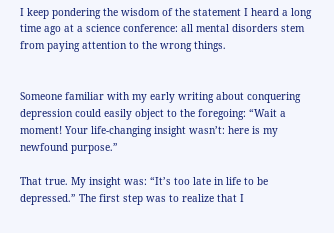I keep pondering the wisdom of the statement I heard a long time ago at a science conference: all mental disorders stem from paying attention to the wrong things.


Someone familiar with my early writing about conquering depression could easily object to the foregoing: “Wait a moment! Your life-changing insight wasn’t: here is my newfound purpose.”

That true. My insight was: “It’s too late in life to be depressed.” The first step was to realize that I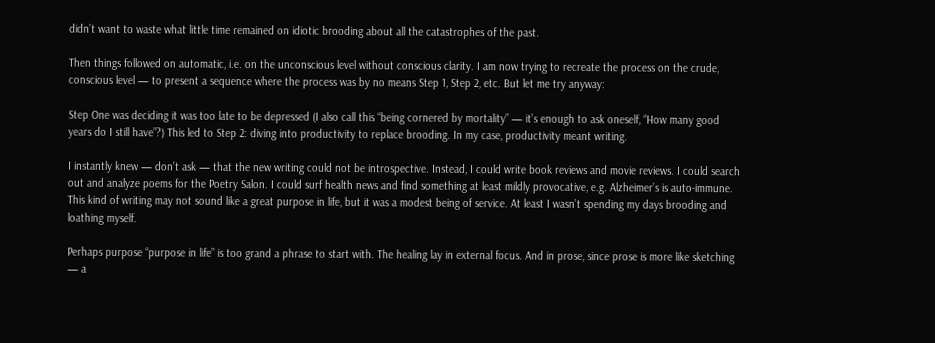didn’t want to waste what little time remained on idiotic brooding about all the catastrophes of the past.

Then things followed on automatic, i.e. on the unconscious level without conscious clarity. I am now trying to recreate the process on the crude, conscious level — to present a sequence where the process was by no means Step 1, Step 2, etc. But let me try anyway:

Step One was deciding it was too late to be depressed (I also call this “being cornered by mortality” — it’s enough to ask oneself, “How many good years do I still have”?) This led to Step 2: diving into productivity to replace brooding. In my case, productivity meant writing.

I instantly knew — don’t ask — that the new writing could not be introspective. Instead, I could write book reviews and movie reviews. I could search out and analyze poems for the Poetry Salon. I could surf health news and find something at least mildly provocative, e.g. Alzheimer’s is auto-immune. This kind of writing may not sound like a great purpose in life, but it was a modest being of service. At least I wasn’t spending my days brooding and loathing myself.

Perhaps purpose “purpose in life” is too grand a phrase to start with. The healing lay in external focus. And in prose, since prose is more like sketching — a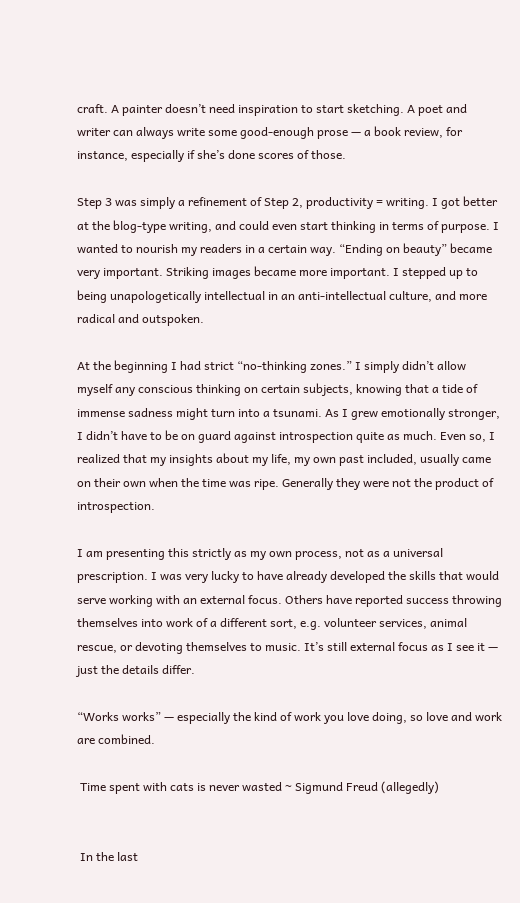craft. A painter doesn’t need inspiration to start sketching. A poet and writer can always write some good-enough prose — a book review, for instance, especially if she’s done scores of those.

Step 3 was simply a refinement of Step 2, productivity = writing. I got better at the blog-type writing, and could even start thinking in terms of purpose. I wanted to nourish my readers in a certain way. “Ending on beauty” became very important. Striking images became more important. I stepped up to being unapologetically intellectual in an anti-intellectual culture, and more radical and outspoken.

At the beginning I had strict “no-thinking zones.” I simply didn’t allow myself any conscious thinking on certain subjects, knowing that a tide of immense sadness might turn into a tsunami. As I grew emotionally stronger, I didn’t have to be on guard against introspection quite as much. Even so, I realized that my insights about my life, my own past included, usually came on their own when the time was ripe. Generally they were not the product of introspection.

I am presenting this strictly as my own process, not as a universal prescription. I was very lucky to have already developed the skills that would serve working with an external focus. Others have reported success throwing themselves into work of a different sort, e.g. volunteer services, animal rescue, or devoting themselves to music. It’s still external focus as I see it — just the details differ.

“Works works” — especially the kind of work you love doing, so love and work are combined.

 Time spent with cats is never wasted ~ Sigmund Freud (allegedly)


 In the last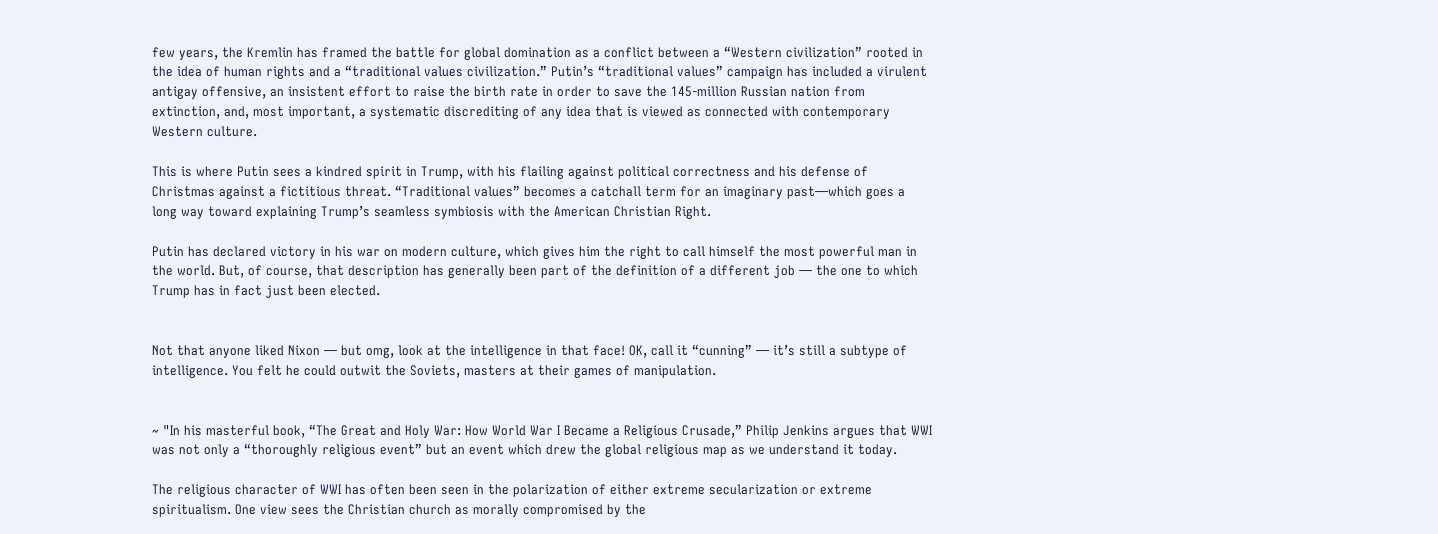few years, the Kremlin has framed the battle for global domination as a conflict between a “Western civilization” rooted in the idea of human rights and a “traditional values civilization.” Putin’s “traditional values” campaign has included a virulent antigay offensive, an insistent effort to raise the birth rate in order to save the 145-million Russian nation from extinction, and, most important, a systematic discrediting of any idea that is viewed as connected with contemporary Western culture.

This is where Putin sees a kindred spirit in Trump, with his flailing against political correctness and his defense of Christmas against a fictitious threat. “Traditional values” becomes a catchall term for an imaginary past—which goes a long way toward explaining Trump’s seamless symbiosis with the American Christian Right.

Putin has declared victory in his war on modern culture, which gives him the right to call himself the most powerful man in the world. But, of course, that description has generally been part of the definition of a different job — the one to which Trump has in fact just been elected.


Not that anyone liked Nixon — but omg, look at the intelligence in that face! OK, call it “cunning” — it’s still a subtype of intelligence. You felt he could outwit the Soviets, masters at their games of manipulation.


~ "In his masterful book, “The Great and Holy War: How World War I Became a Religious Crusade,” Philip Jenkins argues that WWI was not only a “thoroughly religious event” but an event which drew the global religious map as we understand it today.

The religious character of WWI has often been seen in the polarization of either extreme secularization or extreme spiritualism. One view sees the Christian church as morally compromised by the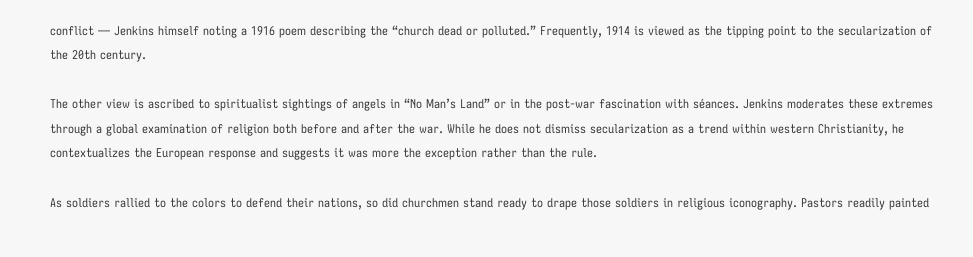conflict — Jenkins himself noting a 1916 poem describing the “church dead or polluted.” Frequently, 1914 is viewed as the tipping point to the secularization of the 20th century.

The other view is ascribed to spiritualist sightings of angels in “No Man’s Land” or in the post-war fascination with séances. Jenkins moderates these extremes through a global examination of religion both before and after the war. While he does not dismiss secularization as a trend within western Christianity, he contextualizes the European response and suggests it was more the exception rather than the rule.

As soldiers rallied to the colors to defend their nations, so did churchmen stand ready to drape those soldiers in religious iconography. Pastors readily painted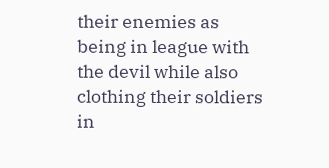their enemies as being in league with the devil while also clothing their soldiers in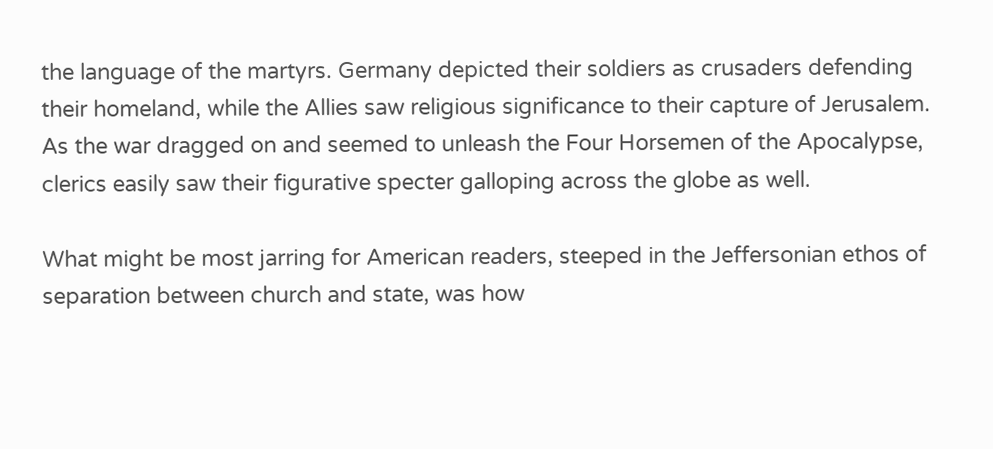the language of the martyrs. Germany depicted their soldiers as crusaders defending their homeland, while the Allies saw religious significance to their capture of Jerusalem. As the war dragged on and seemed to unleash the Four Horsemen of the Apocalypse, clerics easily saw their figurative specter galloping across the globe as well.

What might be most jarring for American readers, steeped in the Jeffersonian ethos of separation between church and state, was how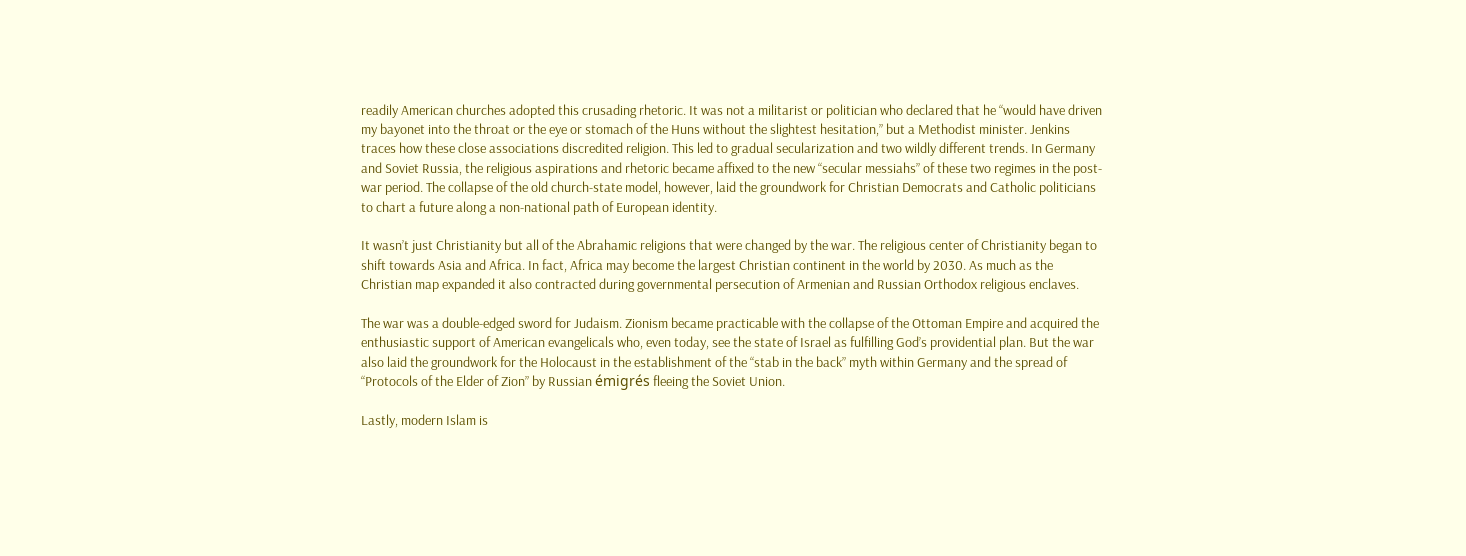readily American churches adopted this crusading rhetoric. It was not a militarist or politician who declared that he “would have driven my bayonet into the throat or the eye or stomach of the Huns without the slightest hesitation,” but a Methodist minister. Jenkins traces how these close associations discredited religion. This led to gradual secularization and two wildly different trends. In Germany and Soviet Russia, the religious aspirations and rhetoric became affixed to the new “secular messiahs” of these two regimes in the post-war period. The collapse of the old church-state model, however, laid the groundwork for Christian Democrats and Catholic politicians to chart a future along a non-national path of European identity.

It wasn’t just Christianity but all of the Abrahamic religions that were changed by the war. The religious center of Christianity began to shift towards Asia and Africa. In fact, Africa may become the largest Christian continent in the world by 2030. As much as the Christian map expanded it also contracted during governmental persecution of Armenian and Russian Orthodox religious enclaves.

The war was a double-edged sword for Judaism. Zionism became practicable with the collapse of the Ottoman Empire and acquired the enthusiastic support of American evangelicals who, even today, see the state of Israel as fulfilling God’s providential plan. But the war also laid the groundwork for the Holocaust in the establishment of the “stab in the back” myth within Germany and the spread of “Protocols of the Elder of Zion” by Russian émigrés fleeing the Soviet Union.

Lastly, modern Islam is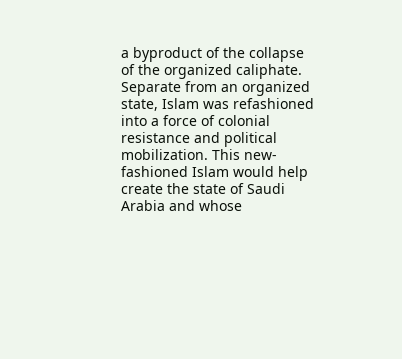a byproduct of the collapse of the organized caliphate. Separate from an organized state, Islam was refashioned into a force of colonial resistance and political mobilization. This new-fashioned Islam would help create the state of Saudi Arabia and whose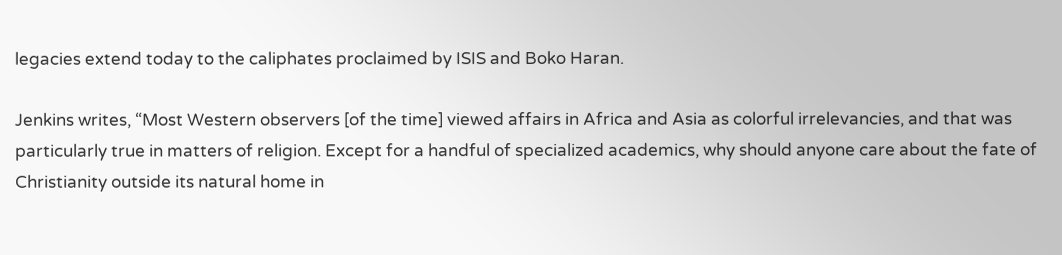legacies extend today to the caliphates proclaimed by ISIS and Boko Haran.

Jenkins writes, “Most Western observers [of the time] viewed affairs in Africa and Asia as colorful irrelevancies, and that was particularly true in matters of religion. Except for a handful of specialized academics, why should anyone care about the fate of Christianity outside its natural home in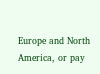Europe and North America, or pay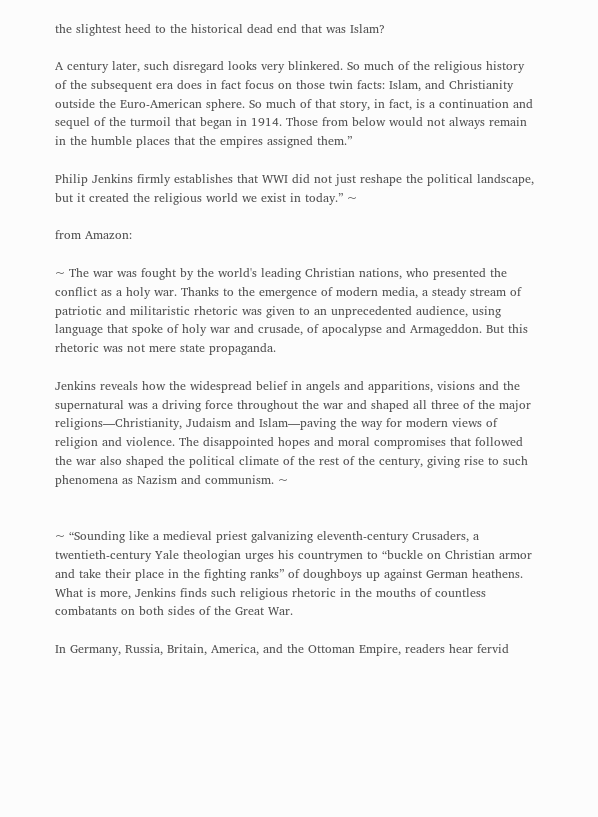the slightest heed to the historical dead end that was Islam?

A century later, such disregard looks very blinkered. So much of the religious history of the subsequent era does in fact focus on those twin facts: Islam, and Christianity outside the Euro-American sphere. So much of that story, in fact, is a continuation and sequel of the turmoil that began in 1914. Those from below would not always remain in the humble places that the empires assigned them.”

Philip Jenkins firmly establishes that WWI did not just reshape the political landscape, but it created the religious world we exist in today.” ~

from Amazon:

~ The war was fought by the world's leading Christian nations, who presented the conflict as a holy war. Thanks to the emergence of modern media, a steady stream of patriotic and militaristic rhetoric was given to an unprecedented audience, using language that spoke of holy war and crusade, of apocalypse and Armageddon. But this rhetoric was not mere state propaganda.

Jenkins reveals how the widespread belief in angels and apparitions, visions and the supernatural was a driving force throughout the war and shaped all three of the major religions—Christianity, Judaism and Islam—paving the way for modern views of religion and violence. The disappointed hopes and moral compromises that followed the war also shaped the political climate of the rest of the century, giving rise to such phenomena as Nazism and communism. ~


~ “Sounding like a medieval priest galvanizing eleventh-century Crusaders, a twentieth-century Yale theologian urges his countrymen to “buckle on Christian armor and take their place in the fighting ranks” of doughboys up against German heathens. What is more, Jenkins finds such religious rhetoric in the mouths of countless combatants on both sides of the Great War.

In Germany, Russia, Britain, America, and the Ottoman Empire, readers hear fervid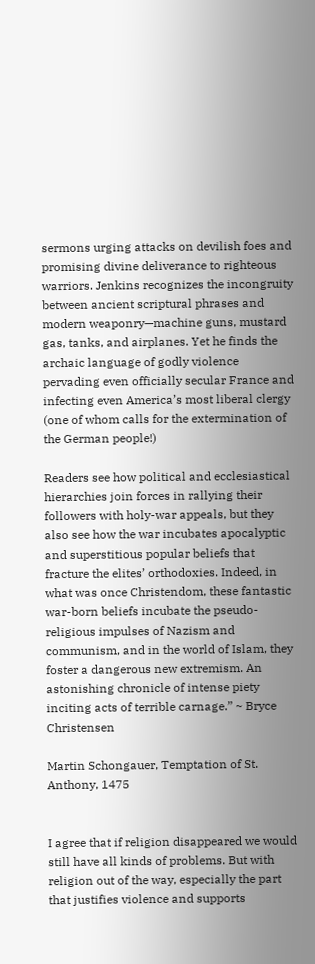sermons urging attacks on devilish foes and promising divine deliverance to righteous warriors. Jenkins recognizes the incongruity between ancient scriptural phrases and modern weaponry—machine guns, mustard gas, tanks, and airplanes. Yet he finds the archaic language of godly violence pervading even officially secular France and infecting even America’s most liberal clergy (one of whom calls for the extermination of the German people!)

Readers see how political and ecclesiastical hierarchies join forces in rallying their followers with holy-war appeals, but they also see how the war incubates apocalyptic and superstitious popular beliefs that fracture the elites’ orthodoxies. Indeed, in what was once Christendom, these fantastic war-born beliefs incubate the pseudo-religious impulses of Nazism and communism, and in the world of Islam, they foster a dangerous new extremism. An astonishing chronicle of intense piety inciting acts of terrible carnage.” ~ Bryce Christensen

Martin Schongauer, Temptation of St. Anthony, 1475


I agree that if religion disappeared we would still have all kinds of problems. But with religion out of the way, especially the part that justifies violence and supports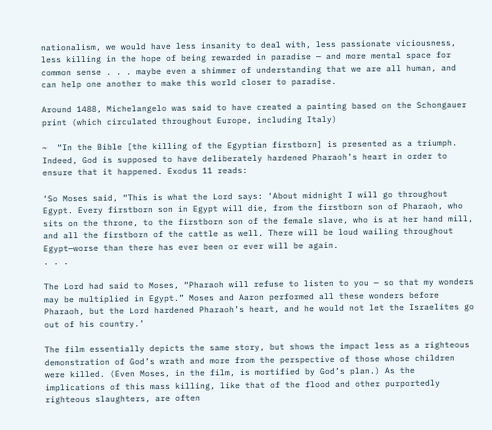nationalism, we would have less insanity to deal with, less passionate viciousness, less killing in the hope of being rewarded in paradise — and more mental space for common sense . . . maybe even a shimmer of understanding that we are all human, and can help one another to make this world closer to paradise.

Around 1488, Michelangelo was said to have created a painting based on the Schongauer print (which circulated throughout Europe, including Italy)

~  “In the Bible [the killing of the Egyptian firstborn] is presented as a triumph. Indeed, God is supposed to have deliberately hardened Pharaoh’s heart in order to ensure that it happened. Exodus 11 reads:

‘So Moses said, “This is what the Lord says: ‘About midnight I will go throughout Egypt. Every firstborn son in Egypt will die, from the firstborn son of Pharaoh, who sits on the throne, to the firstborn son of the female slave, who is at her hand mill, and all the firstborn of the cattle as well. There will be loud wailing throughout Egypt—worse than there has ever been or ever will be again.
. . .

The Lord had said to Moses, “Pharaoh will refuse to listen to you — so that my wonders may be multiplied in Egypt.” Moses and Aaron performed all these wonders before Pharaoh, but the Lord hardened Pharaoh’s heart, and he would not let the Israelites go out of his country.’

The film essentially depicts the same story, but shows the impact less as a righteous demonstration of God’s wrath and more from the perspective of those whose children were killed. (Even Moses, in the film, is mortified by God’s plan.) As the implications of this mass killing, like that of the flood and other purportedly righteous slaughters, are often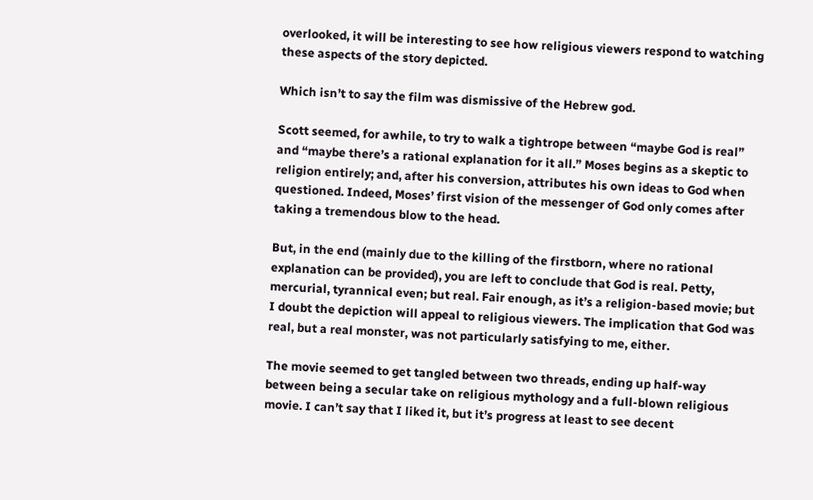overlooked, it will be interesting to see how religious viewers respond to watching these aspects of the story depicted.

Which isn’t to say the film was dismissive of the Hebrew god.

Scott seemed, for awhile, to try to walk a tightrope between “maybe God is real” and “maybe there’s a rational explanation for it all.” Moses begins as a skeptic to religion entirely; and, after his conversion, attributes his own ideas to God when questioned. Indeed, Moses’ first vision of the messenger of God only comes after taking a tremendous blow to the head.

But, in the end (mainly due to the killing of the firstborn, where no rational explanation can be provided), you are left to conclude that God is real. Petty, mercurial, tyrannical even; but real. Fair enough, as it’s a religion-based movie; but I doubt the depiction will appeal to religious viewers. The implication that God was real, but a real monster, was not particularly satisfying to me, either.

The movie seemed to get tangled between two threads, ending up half-way between being a secular take on religious mythology and a full-blown religious movie. I can’t say that I liked it, but it’s progress at least to see decent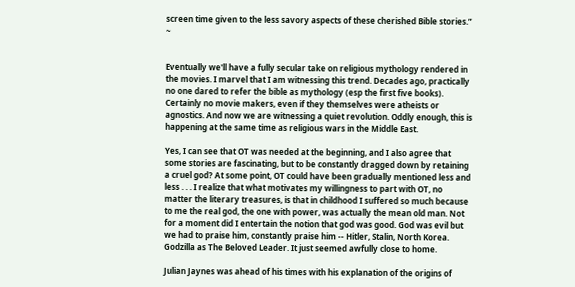screen time given to the less savory aspects of these cherished Bible stories.” ~


Eventually we'll have a fully secular take on religious mythology rendered in the movies. I marvel that I am witnessing this trend. Decades ago, practically no one dared to refer the bible as mythology (esp the first five books). Certainly no movie makers, even if they themselves were atheists or agnostics. And now we are witnessing a quiet revolution. Oddly enough, this is happening at the same time as religious wars in the Middle East.

Yes, I can see that OT was needed at the beginning, and I also agree that some stories are fascinating, but to be constantly dragged down by retaining a cruel god? At some point, OT could have been gradually mentioned less and less . . . I realize that what motivates my willingness to part with OT, no matter the literary treasures, is that in childhood I suffered so much because to me the real god, the one with power, was actually the mean old man. Not for a moment did I entertain the notion that god was good. God was evil but we had to praise him, constantly praise him -- Hitler, Stalin, North Korea. Godzilla as The Beloved Leader. It just seemed awfully close to home.

Julian Jaynes was ahead of his times with his explanation of the origins of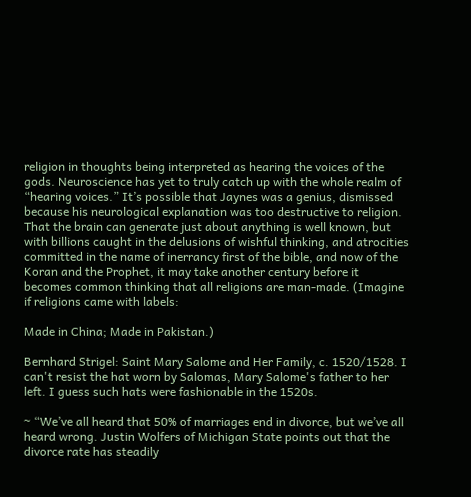religion in thoughts being interpreted as hearing the voices of the gods. Neuroscience has yet to truly catch up with the whole realm of “hearing voices.” It’s possible that Jaynes was a genius, dismissed because his neurological explanation was too destructive to religion. That the brain can generate just about anything is well known, but with billions caught in the delusions of wishful thinking, and atrocities committed in the name of inerrancy first of the bible, and now of the Koran and the Prophet, it may take another century before it becomes common thinking that all religions are man-made. (Imagine if religions came with labels:

Made in China; Made in Pakistan.)

Bernhard Strigel: Saint Mary Salome and Her Family, c. 1520/1528. I can't resist the hat worn by Salomas, Mary Salome's father to her left. I guess such hats were fashionable in the 1520s.

~ “We’ve all heard that 50% of marriages end in divorce, but we’ve all heard wrong. Justin Wolfers of Michigan State points out that the divorce rate has steadily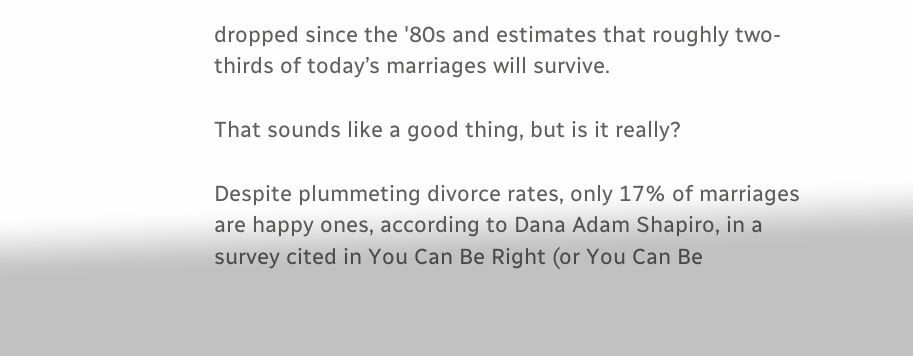dropped since the '80s and estimates that roughly two-thirds of today’s marriages will survive.

That sounds like a good thing, but is it really?

Despite plummeting divorce rates, only 17% of marriages are happy ones, according to Dana Adam Shapiro, in a survey cited in You Can Be Right (or You Can Be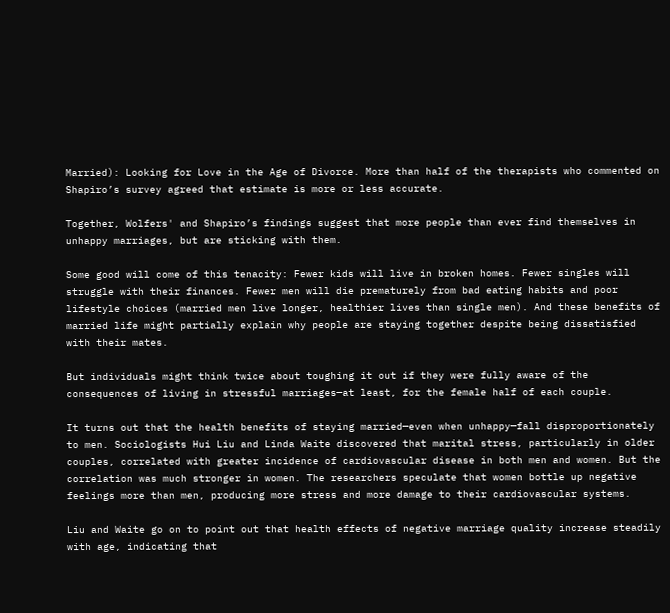Married): Looking for Love in the Age of Divorce. More than half of the therapists who commented on Shapiro’s survey agreed that estimate is more or less accurate.

Together, Wolfers' and Shapiro’s findings suggest that more people than ever find themselves in unhappy marriages, but are sticking with them.

Some good will come of this tenacity: Fewer kids will live in broken homes. Fewer singles will struggle with their finances. Fewer men will die prematurely from bad eating habits and poor lifestyle choices (married men live longer, healthier lives than single men). And these benefits of married life might partially explain why people are staying together despite being dissatisfied with their mates.

But individuals might think twice about toughing it out if they were fully aware of the consequences of living in stressful marriages—at least, for the female half of each couple.

It turns out that the health benefits of staying married—even when unhappy—fall disproportionately to men. Sociologists Hui Liu and Linda Waite discovered that marital stress, particularly in older couples, correlated with greater incidence of cardiovascular disease in both men and women. But the correlation was much stronger in women. The researchers speculate that women bottle up negative feelings more than men, producing more stress and more damage to their cardiovascular systems.

Liu and Waite go on to point out that health effects of negative marriage quality increase steadily with age, indicating that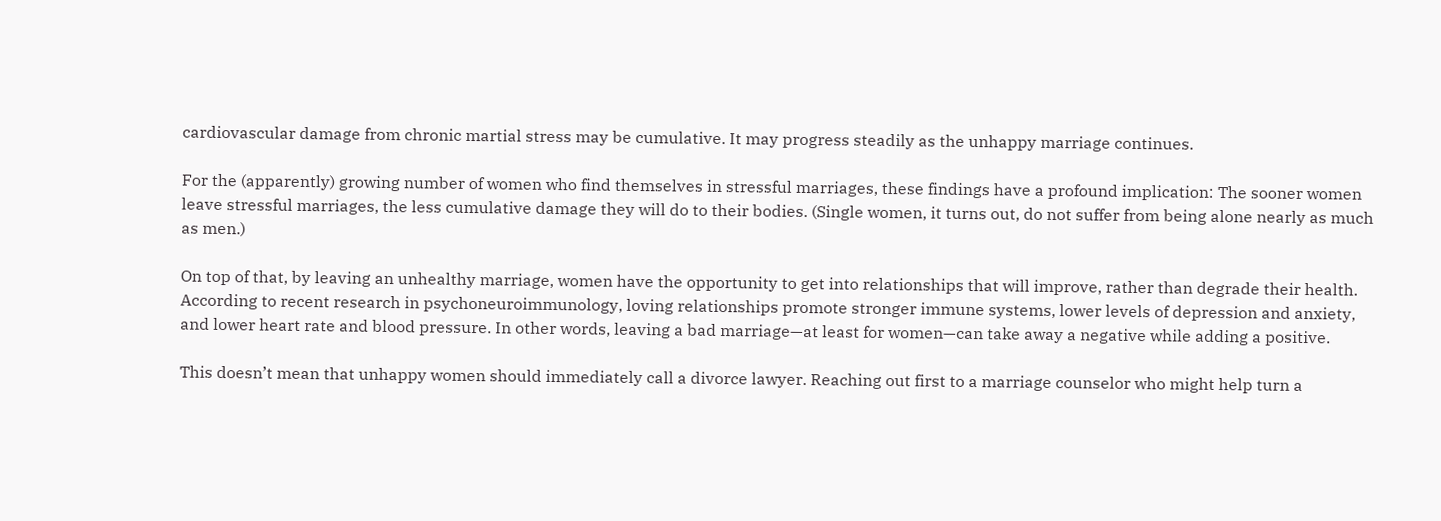cardiovascular damage from chronic martial stress may be cumulative. It may progress steadily as the unhappy marriage continues.

For the (apparently) growing number of women who find themselves in stressful marriages, these findings have a profound implication: The sooner women leave stressful marriages, the less cumulative damage they will do to their bodies. (Single women, it turns out, do not suffer from being alone nearly as much as men.)

On top of that, by leaving an unhealthy marriage, women have the opportunity to get into relationships that will improve, rather than degrade their health. According to recent research in psychoneuroimmunology, loving relationships promote stronger immune systems, lower levels of depression and anxiety, and lower heart rate and blood pressure. In other words, leaving a bad marriage—at least for women—can take away a negative while adding a positive.

This doesn’t mean that unhappy women should immediately call a divorce lawyer. Reaching out first to a marriage counselor who might help turn a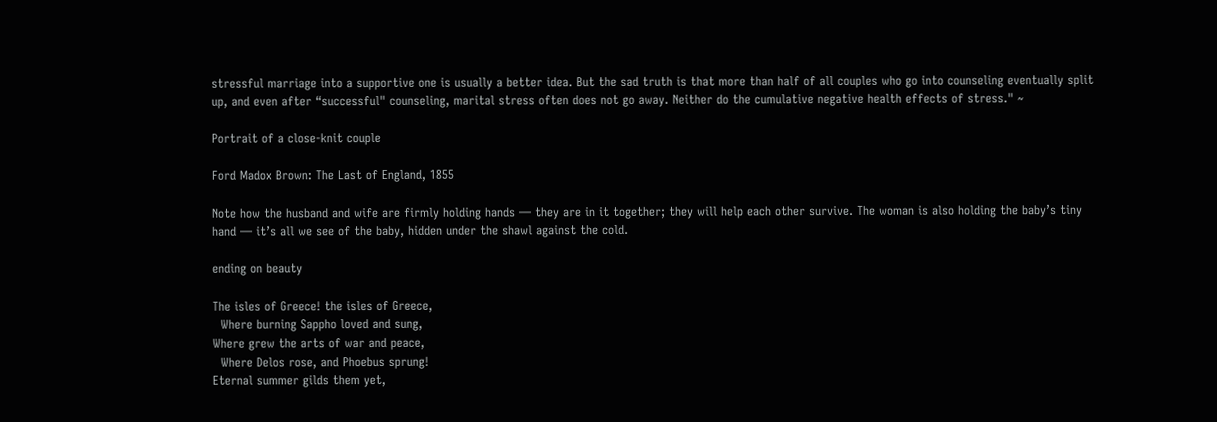stressful marriage into a supportive one is usually a better idea. But the sad truth is that more than half of all couples who go into counseling eventually split up, and even after “successful" counseling, marital stress often does not go away. Neither do the cumulative negative health effects of stress." ~

Portrait of a close-knit couple

Ford Madox Brown: The Last of England, 1855

Note how the husband and wife are firmly holding hands — they are in it together; they will help each other survive. The woman is also holding the baby’s tiny hand — it’s all we see of the baby, hidden under the shawl against the cold.

ending on beauty

The isles of Greece! the isles of Greece,
  Where burning Sappho loved and sung,
Where grew the arts of war and peace,
  Where Delos rose, and Phoebus sprung!
Eternal summer gilds them yet,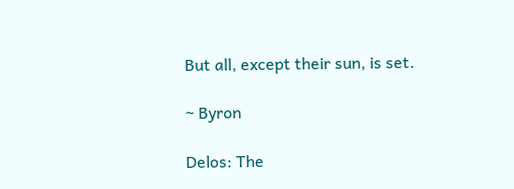But all, except their sun, is set.

~ Byron

Delos: The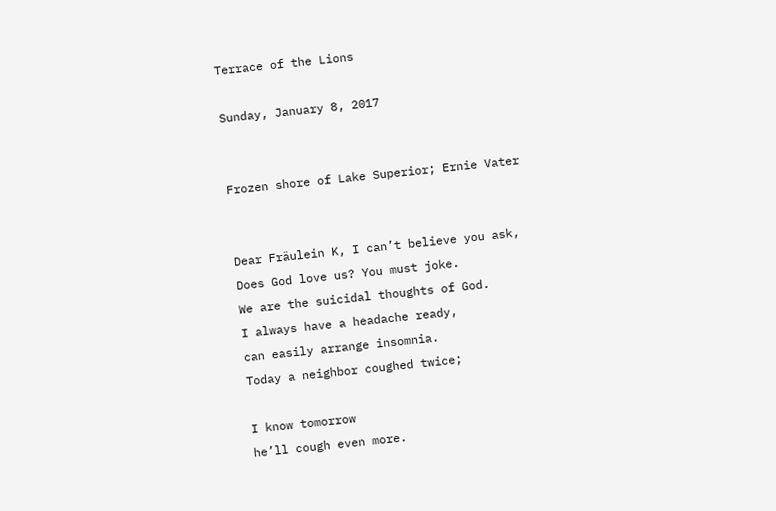Terrace of the Lions

Sunday, January 8, 2017


Frozen shore of Lake Superior; Ernie Vater


Dear Fräulein K, I can’t believe you ask,
Does God love us? You must joke.
We are the suicidal thoughts of God.
I always have a headache ready,
can easily arrange insomnia.
Today a neighbor coughed twice;

I know tomorrow
he’ll cough even more.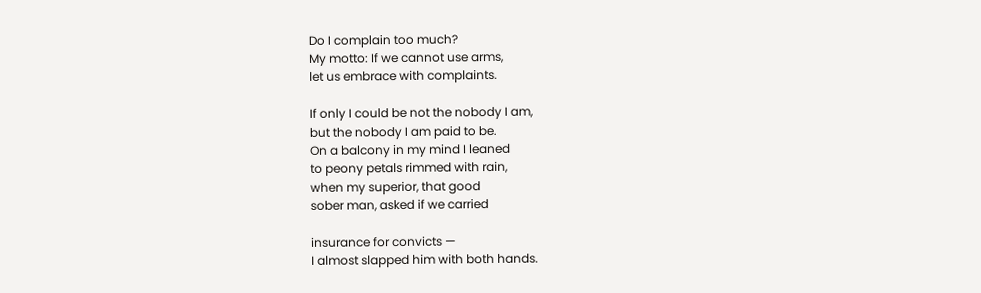Do I complain too much?
My motto: If we cannot use arms,
let us embrace with complaints.

If only I could be not the nobody I am,
but the nobody I am paid to be.
On a balcony in my mind I leaned
to peony petals rimmed with rain,
when my superior, that good
sober man, asked if we carried

insurance for convicts —
I almost slapped him with both hands.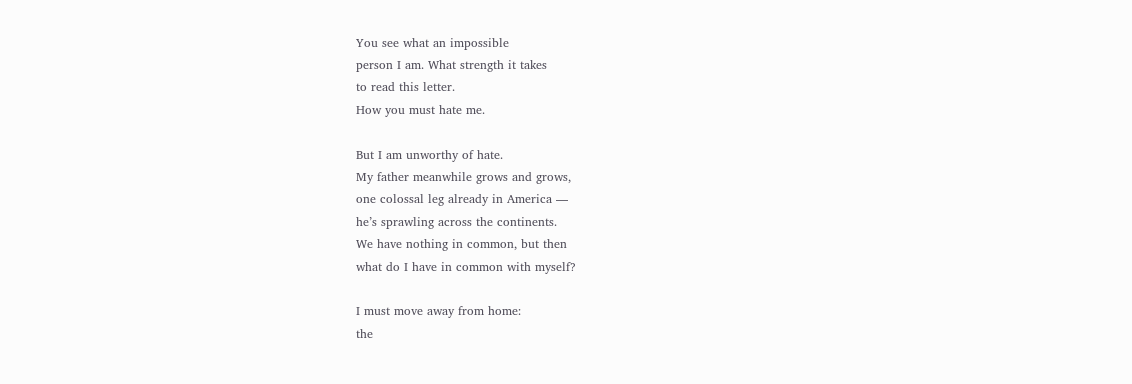You see what an impossible
person I am. What strength it takes
to read this letter.
How you must hate me.

But I am unworthy of hate.
My father meanwhile grows and grows,
one colossal leg already in America —
he’s sprawling across the continents.
We have nothing in common, but then
what do I have in common with myself?

I must move away from home:
the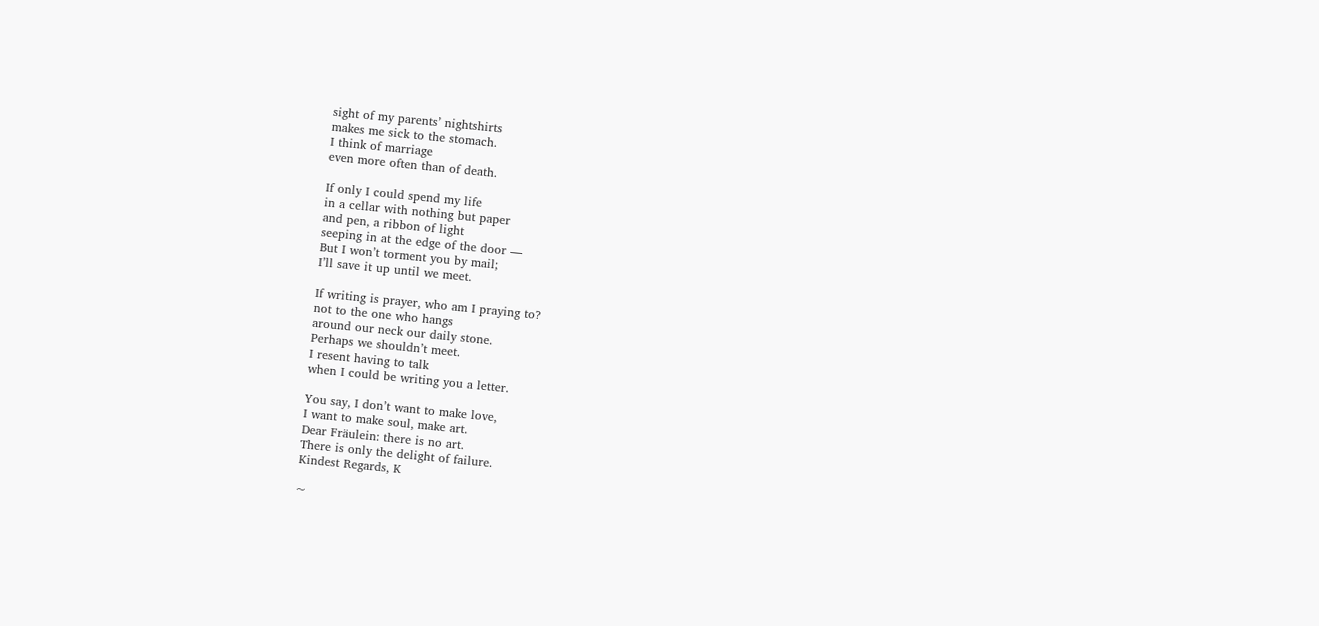sight of my parents’ nightshirts
makes me sick to the stomach.
I think of marriage
even more often than of death.

If only I could spend my life
in a cellar with nothing but paper
and pen, a ribbon of light
seeping in at the edge of the door —
But I won’t torment you by mail;
I’ll save it up until we meet.

If writing is prayer, who am I praying to?
not to the one who hangs
around our neck our daily stone.
Perhaps we shouldn’t meet.
I resent having to talk
when I could be writing you a letter.

You say, I don’t want to make love,
I want to make soul, make art.
Dear Fräulein: there is no art.
There is only the delight of failure.
Kindest Regards, K

~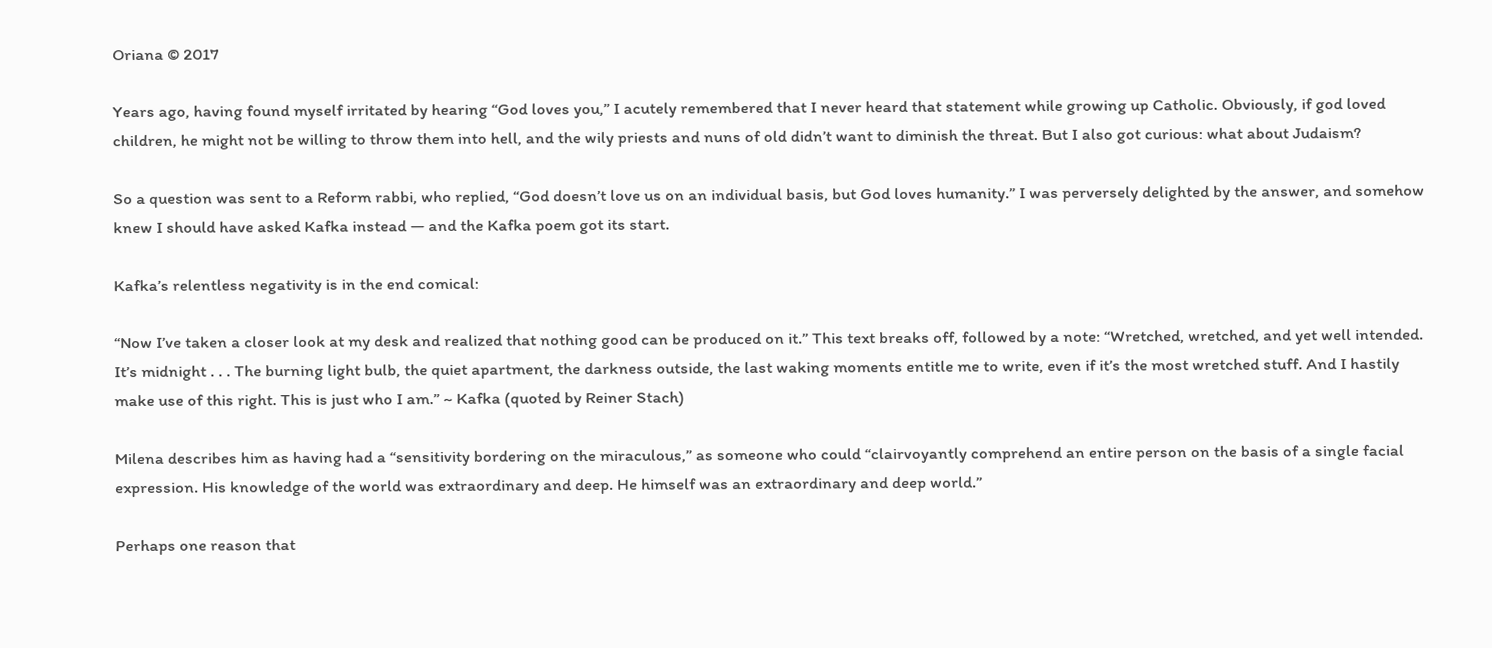Oriana © 2017

Years ago, having found myself irritated by hearing “God loves you,” I acutely remembered that I never heard that statement while growing up Catholic. Obviously, if god loved children, he might not be willing to throw them into hell, and the wily priests and nuns of old didn’t want to diminish the threat. But I also got curious: what about Judaism?

So a question was sent to a Reform rabbi, who replied, “God doesn’t love us on an individual basis, but God loves humanity.” I was perversely delighted by the answer, and somehow knew I should have asked Kafka instead — and the Kafka poem got its start.

Kafka’s relentless negativity is in the end comical:

“Now I’ve taken a closer look at my desk and realized that nothing good can be produced on it.” This text breaks off, followed by a note: “Wretched, wretched, and yet well intended. It’s midnight . . . The burning light bulb, the quiet apartment, the darkness outside, the last waking moments entitle me to write, even if it’s the most wretched stuff. And I hastily make use of this right. This is just who I am.” ~ Kafka (quoted by Reiner Stach)

Milena describes him as having had a “sensitivity bordering on the miraculous,” as someone who could “clairvoyantly comprehend an entire person on the basis of a single facial expression. His knowledge of the world was extraordinary and deep. He himself was an extraordinary and deep world.”

Perhaps one reason that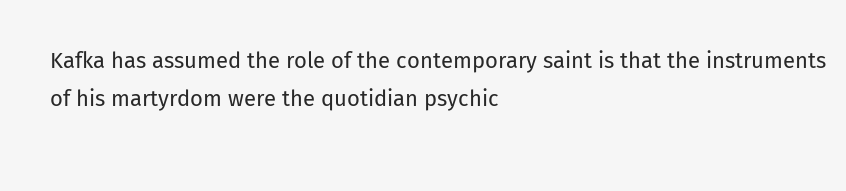Kafka has assumed the role of the contemporary saint is that the instruments of his martyrdom were the quotidian psychic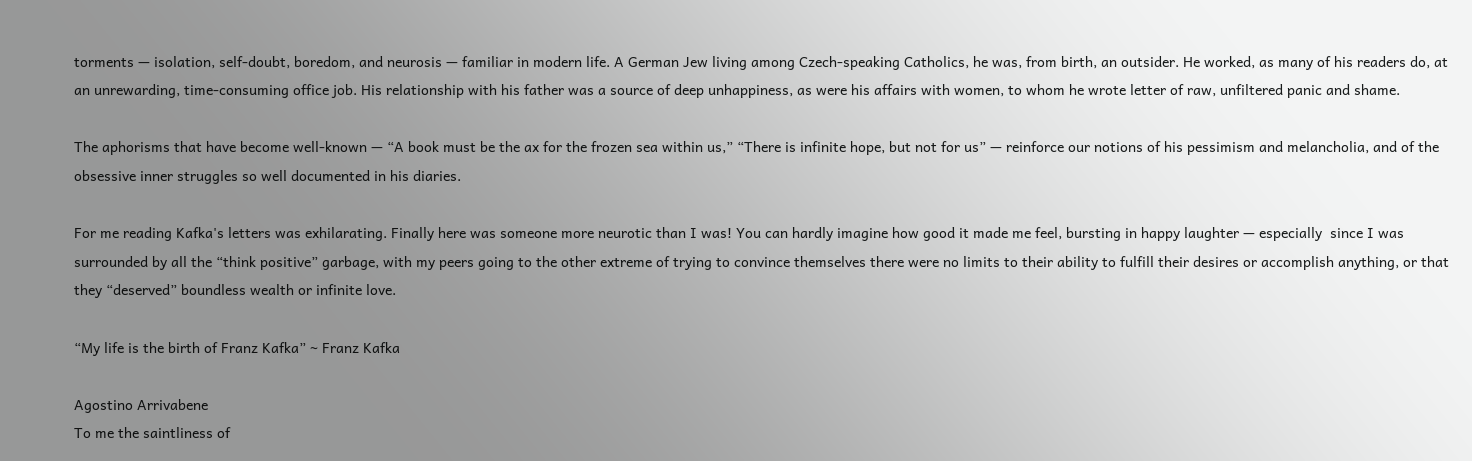torments — isolation, self-doubt, boredom, and neurosis — familiar in modern life. A German Jew living among Czech-speaking Catholics, he was, from birth, an outsider. He worked, as many of his readers do, at an unrewarding, time-consuming office job. His relationship with his father was a source of deep unhappiness, as were his affairs with women, to whom he wrote letter of raw, unfiltered panic and shame.

The aphorisms that have become well-known — “A book must be the ax for the frozen sea within us,” “There is infinite hope, but not for us” — reinforce our notions of his pessimism and melancholia, and of the obsessive inner struggles so well documented in his diaries.

For me reading Kafka's letters was exhilarating. Finally here was someone more neurotic than I was! You can hardly imagine how good it made me feel, bursting in happy laughter — especially  since I was surrounded by all the “think positive” garbage, with my peers going to the other extreme of trying to convince themselves there were no limits to their ability to fulfill their desires or accomplish anything, or that they “deserved” boundless wealth or infinite love.

“My life is the birth of Franz Kafka” ~ Franz Kafka

Agostino Arrivabene
To me the saintliness of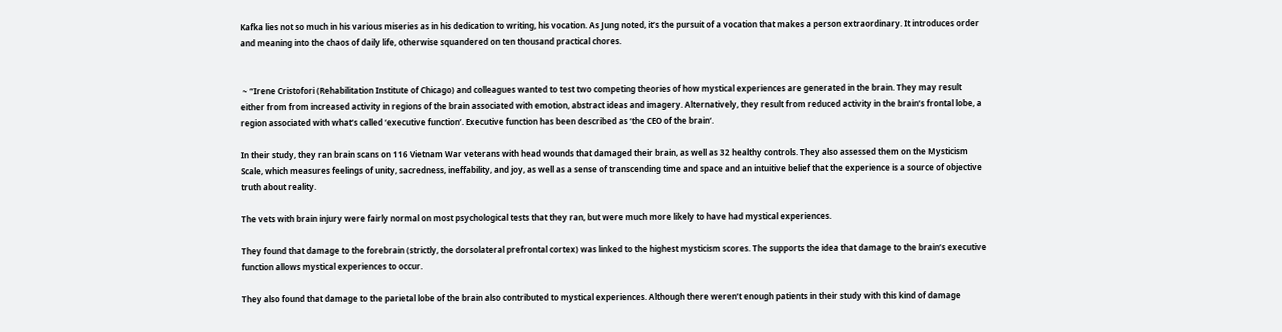Kafka lies not so much in his various miseries as in his dedication to writing, his vocation. As Jung noted, it’s the pursuit of a vocation that makes a person extraordinary. It introduces order and meaning into the chaos of daily life, otherwise squandered on ten thousand practical chores.


 ~ “Irene Cristofori (Rehabilitation Institute of Chicago) and colleagues wanted to test two competing theories of how mystical experiences are generated in the brain. They may result either from from increased activity in regions of the brain associated with emotion, abstract ideas and imagery. Alternatively, they result from reduced activity in the brain’s frontal lobe, a region associated with what’s called ‘executive function’. Executive function has been described as ‘the CEO of the brain‘.

In their study, they ran brain scans on 116 Vietnam War veterans with head wounds that damaged their brain, as well as 32 healthy controls. They also assessed them on the Mysticism Scale, which measures feelings of unity, sacredness, ineffability, and joy, as well as a sense of transcending time and space and an intuitive belief that the experience is a source of objective truth about reality.

The vets with brain injury were fairly normal on most psychological tests that they ran, but were much more likely to have had mystical experiences.

They found that damage to the forebrain (strictly, the dorsolateral prefrontal cortex) was linked to the highest mysticism scores. The supports the idea that damage to the brain’s executive function allows mystical experiences to occur.

They also found that damage to the parietal lobe of the brain also contributed to mystical experiences. Although there weren’t enough patients in their study with this kind of damage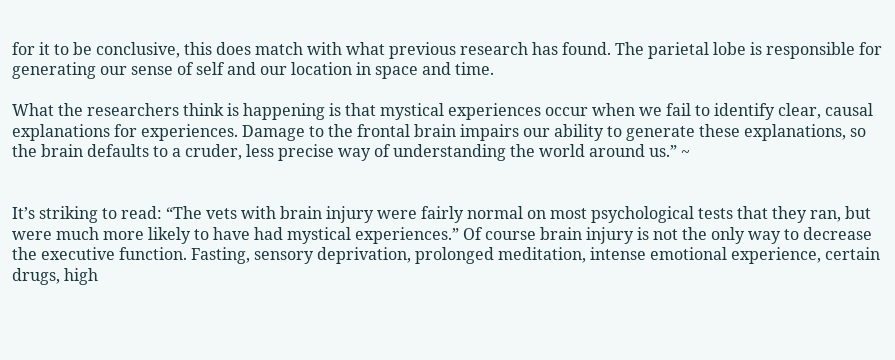for it to be conclusive, this does match with what previous research has found. The parietal lobe is responsible for generating our sense of self and our location in space and time.

What the researchers think is happening is that mystical experiences occur when we fail to identify clear, causal explanations for experiences. Damage to the frontal brain impairs our ability to generate these explanations, so the brain defaults to a cruder, less precise way of understanding the world around us.” ~


It’s striking to read: “The vets with brain injury were fairly normal on most psychological tests that they ran, but were much more likely to have had mystical experiences.” Of course brain injury is not the only way to decrease the executive function. Fasting, sensory deprivation, prolonged meditation, intense emotional experience, certain drugs, high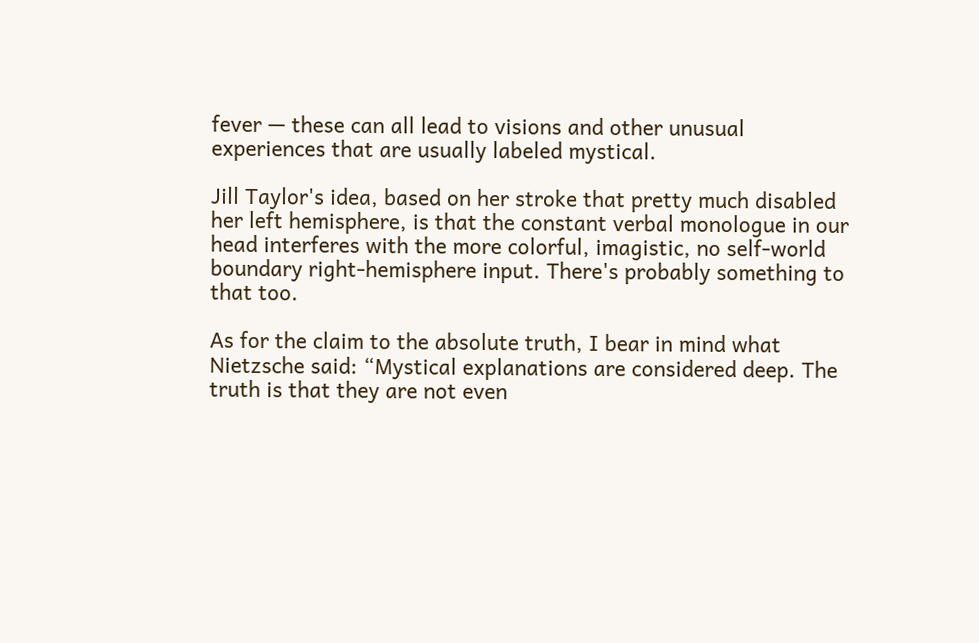fever — these can all lead to visions and other unusual experiences that are usually labeled mystical.

Jill Taylor's idea, based on her stroke that pretty much disabled her left hemisphere, is that the constant verbal monologue in our head interferes with the more colorful, imagistic, no self-world boundary right-hemisphere input. There's probably something to that too.

As for the claim to the absolute truth, I bear in mind what Nietzsche said: “Mystical explanations are considered deep. The truth is that they are not even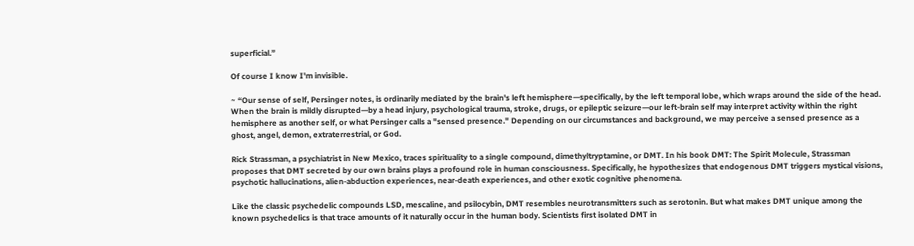superficial.”

Of course I know I'm invisible.

~ “Our sense of self, Persinger notes, is ordinarily mediated by the brain's left hemisphere—specifically, by the left temporal lobe, which wraps around the side of the head. When the brain is mildly disrupted—by a head injury, psychological trauma, stroke, drugs, or epileptic seizure—our left-brain self may interpret activity within the right hemisphere as another self, or what Persinger calls a "sensed presence." Depending on our circumstances and background, we may perceive a sensed presence as a ghost, angel, demon, extraterrestrial, or God.

Rick Strassman, a psychiatrist in New Mexico, traces spirituality to a single compound, dimethyltryptamine, or DMT. In his book DMT: The Spirit Molecule, Strassman proposes that DMT secreted by our own brains plays a profound role in human consciousness. Specifically, he hypothesizes that endogenous DMT triggers mystical visions, psychotic hallucinations, alien-abduction experiences, near-death experiences, and other exotic cognitive phenomena.

Like the classic psychedelic compounds LSD, mescaline, and psilocybin, DMT resembles neurotransmitters such as serotonin. But what makes DMT unique among the known psychedelics is that trace amounts of it naturally occur in the human body. Scientists first isolated DMT in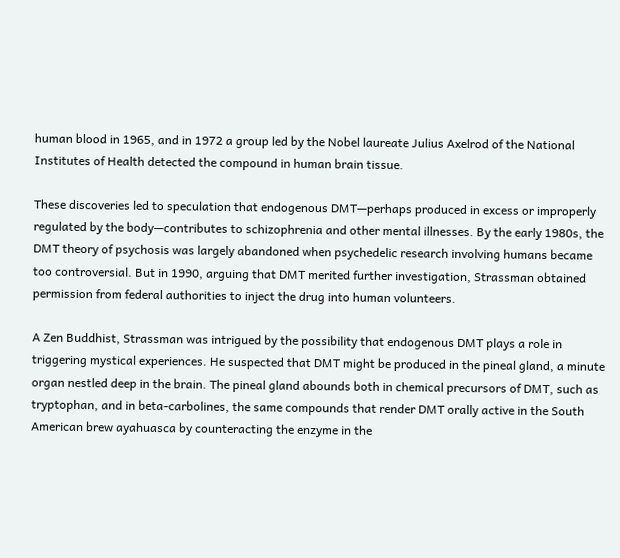human blood in 1965, and in 1972 a group led by the Nobel laureate Julius Axelrod of the National Institutes of Health detected the compound in human brain tissue.

These discoveries led to speculation that endogenous DMT—perhaps produced in excess or improperly regulated by the body—contributes to schizophrenia and other mental illnesses. By the early 1980s, the DMT theory of psychosis was largely abandoned when psychedelic research involving humans became too controversial. But in 1990, arguing that DMT merited further investigation, Strassman obtained permission from federal authorities to inject the drug into human volunteers.

A Zen Buddhist, Strassman was intrigued by the possibility that endogenous DMT plays a role in triggering mystical experiences. He suspected that DMT might be produced in the pineal gland, a minute organ nestled deep in the brain. The pineal gland abounds both in chemical precursors of DMT, such as tryptophan, and in beta-carbolines, the same compounds that render DMT orally active in the South American brew ayahuasca by counteracting the enzyme in the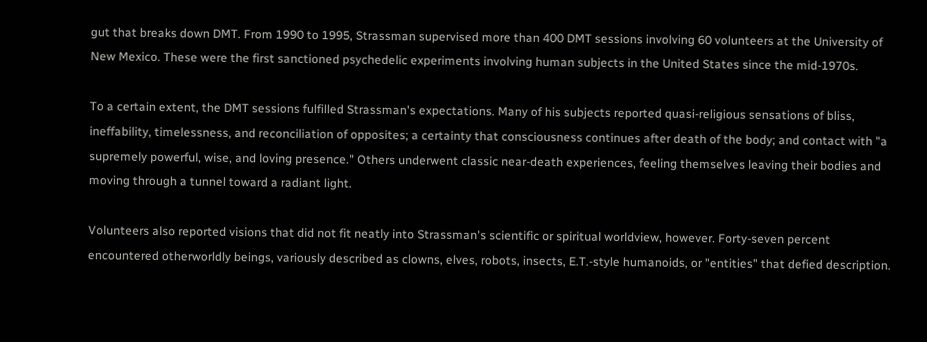gut that breaks down DMT. From 1990 to 1995, Strassman supervised more than 400 DMT sessions involving 60 volunteers at the University of New Mexico. These were the first sanctioned psychedelic experiments involving human subjects in the United States since the mid-1970s.

To a certain extent, the DMT sessions fulfilled Strassman's expectations. Many of his subjects reported quasi-religious sensations of bliss, ineffability, timelessness, and reconciliation of opposites; a certainty that consciousness continues after death of the body; and contact with "a supremely powerful, wise, and loving presence." Others underwent classic near-death experiences, feeling themselves leaving their bodies and moving through a tunnel toward a radiant light.

Volunteers also reported visions that did not fit neatly into Strassman's scientific or spiritual worldview, however. Forty-seven percent encountered otherworldly beings, variously described as clowns, elves, robots, insects, E.T.-style humanoids, or "entities" that defied description.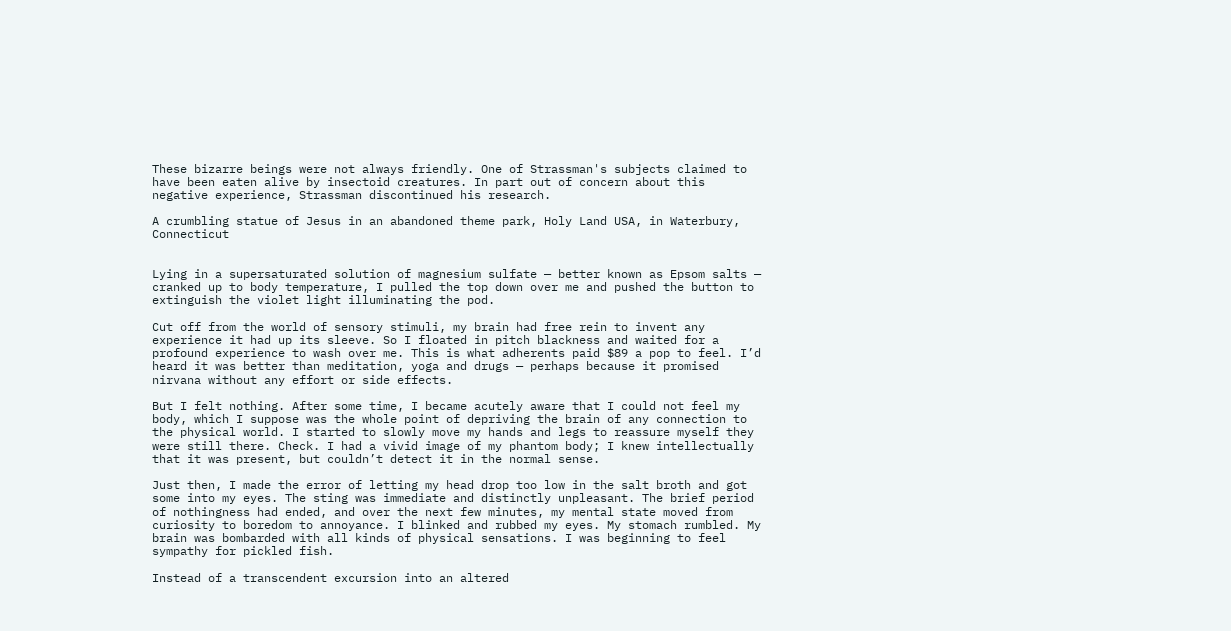These bizarre beings were not always friendly. One of Strassman's subjects claimed to have been eaten alive by insectoid creatures. In part out of concern about this negative experience, Strassman discontinued his research.

A crumbling statue of Jesus in an abandoned theme park, Holy Land USA, in Waterbury, Connecticut


Lying in a supersaturated solution of magnesium sulfate — better known as Epsom salts — cranked up to body temperature, I pulled the top down over me and pushed the button to extinguish the violet light illuminating the pod.

Cut off from the world of sensory stimuli, my brain had free rein to invent any experience it had up its sleeve. So I floated in pitch blackness and waited for a profound experience to wash over me. This is what adherents paid $89 a pop to feel. I’d heard it was better than meditation, yoga and drugs — perhaps because it promised nirvana without any effort or side effects.

But I felt nothing. After some time, I became acutely aware that I could not feel my body, which I suppose was the whole point of depriving the brain of any connection to the physical world. I started to slowly move my hands and legs to reassure myself they were still there. Check. I had a vivid image of my phantom body; I knew intellectually that it was present, but couldn’t detect it in the normal sense.

Just then, I made the error of letting my head drop too low in the salt broth and got some into my eyes. The sting was immediate and distinctly unpleasant. The brief period of nothingness had ended, and over the next few minutes, my mental state moved from curiosity to boredom to annoyance. I blinked and rubbed my eyes. My stomach rumbled. My brain was bombarded with all kinds of physical sensations. I was beginning to feel sympathy for pickled fish.

Instead of a transcendent excursion into an altered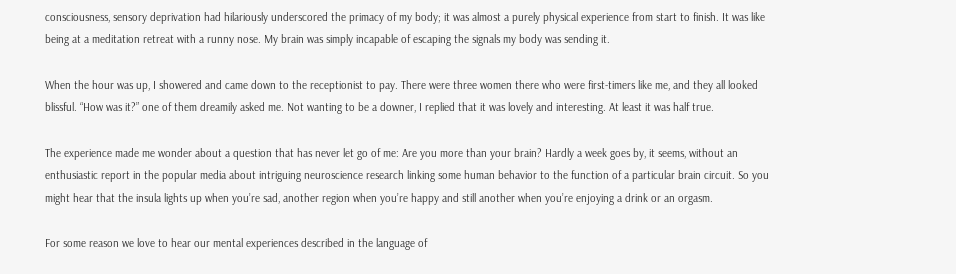consciousness, sensory deprivation had hilariously underscored the primacy of my body; it was almost a purely physical experience from start to finish. It was like being at a meditation retreat with a runny nose. My brain was simply incapable of escaping the signals my body was sending it.

When the hour was up, I showered and came down to the receptionist to pay. There were three women there who were first-timers like me, and they all looked blissful. “How was it?” one of them dreamily asked me. Not wanting to be a downer, I replied that it was lovely and interesting. At least it was half true.

The experience made me wonder about a question that has never let go of me: Are you more than your brain? Hardly a week goes by, it seems, without an enthusiastic report in the popular media about intriguing neuroscience research linking some human behavior to the function of a particular brain circuit. So you might hear that the insula lights up when you’re sad, another region when you’re happy and still another when you’re enjoying a drink or an orgasm.

For some reason we love to hear our mental experiences described in the language of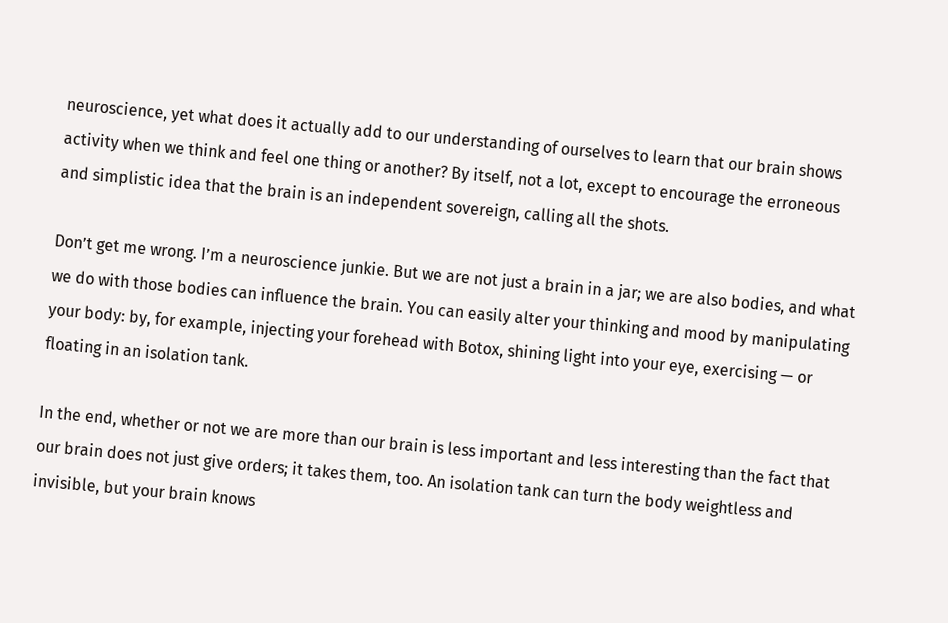neuroscience, yet what does it actually add to our understanding of ourselves to learn that our brain shows activity when we think and feel one thing or another? By itself, not a lot, except to encourage the erroneous and simplistic idea that the brain is an independent sovereign, calling all the shots.

Don’t get me wrong. I’m a neuroscience junkie. But we are not just a brain in a jar; we are also bodies, and what we do with those bodies can influence the brain. You can easily alter your thinking and mood by manipulating your body: by, for example, injecting your forehead with Botox, shining light into your eye, exercising — or floating in an isolation tank.

In the end, whether or not we are more than our brain is less important and less interesting than the fact that our brain does not just give orders; it takes them, too. An isolation tank can turn the body weightless and invisible, but your brain knows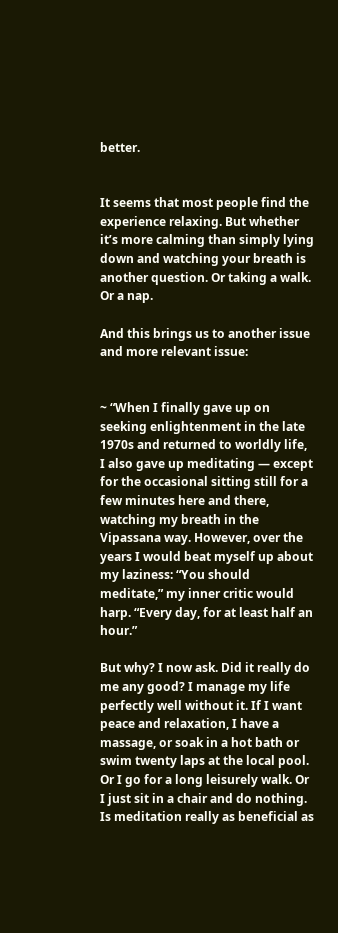better.


It seems that most people find the experience relaxing. But whether it’s more calming than simply lying down and watching your breath is another question. Or taking a walk. Or a nap.

And this brings us to another issue and more relevant issue:


~ “When I finally gave up on seeking enlightenment in the late 1970s and returned to worldly life, I also gave up meditating — except for the occasional sitting still for a few minutes here and there, watching my breath in the Vipassana way. However, over the years I would beat myself up about my laziness: “You should meditate,” my inner critic would harp. “Every day, for at least half an hour.”

But why? I now ask. Did it really do me any good? I manage my life perfectly well without it. If I want peace and relaxation, I have a massage, or soak in a hot bath or swim twenty laps at the local pool. Or I go for a long leisurely walk. Or I just sit in a chair and do nothing. Is meditation really as beneficial as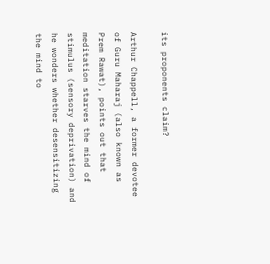its proponents claim?

Arthur Chappell, a former devotee of Guru Maharaj (also known as Prem Rawat), points out that meditation starves the mind of stimulus (sensory deprivation) and he wonders whether desensitizing the mind to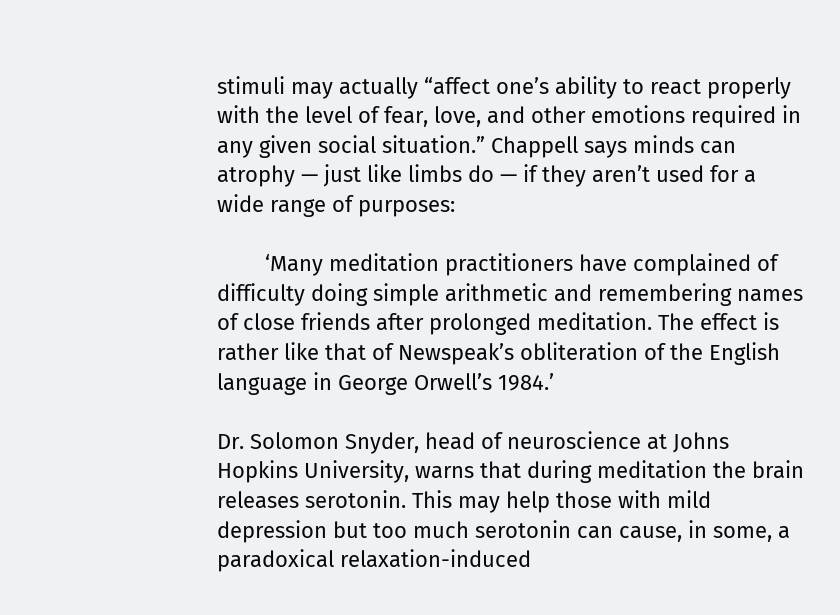stimuli may actually “affect one’s ability to react properly with the level of fear, love, and other emotions required in any given social situation.” Chappell says minds can atrophy — just like limbs do — if they aren’t used for a wide range of purposes:

        ‘Many meditation practitioners have complained of difficulty doing simple arithmetic and remembering names of close friends after prolonged meditation. The effect is rather like that of Newspeak’s obliteration of the English language in George Orwell’s 1984.’

Dr. Solomon Snyder, head of neuroscience at Johns Hopkins University, warns that during meditation the brain releases serotonin. This may help those with mild depression but too much serotonin can cause, in some, a paradoxical relaxation-induced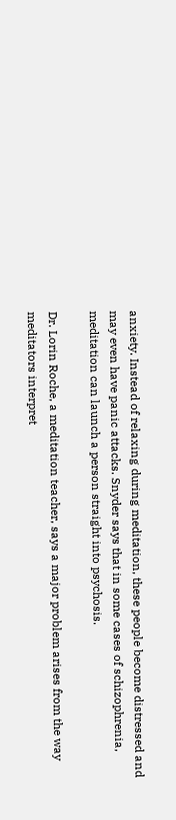anxiety. Instead of relaxing during meditation, these people become distressed and may even have panic attacks. Snyder says that in some cases of schizophrenia, meditation can launch a person straight into psychosis.

Dr. Lorin Roche, a meditation teacher, says a major problem arises from the way meditators interpret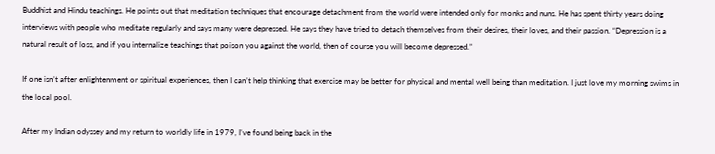Buddhist and Hindu teachings. He points out that meditation techniques that encourage detachment from the world were intended only for monks and nuns. He has spent thirty years doing interviews with people who meditate regularly and says many were depressed. He says they have tried to detach themselves from their desires, their loves, and their passion. “Depression is a natural result of loss, and if you internalize teachings that poison you against the world, then of course you will become depressed.”

If one isn’t after enlightenment or spiritual experiences, then I can’t help thinking that exercise may be better for physical and mental well being than meditation. I just love my morning swims in the local pool.

After my Indian odyssey and my return to worldly life in 1979, I’ve found being back in the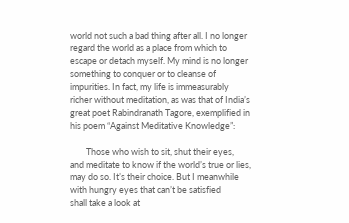world not such a bad thing after all. I no longer regard the world as a place from which to escape or detach myself. My mind is no longer something to conquer or to cleanse of impurities. In fact, my life is immeasurably richer without meditation, as was that of India’s great poet Rabindranath Tagore, exemplified in his poem “Against Meditative Knowledge”:

        Those who wish to sit, shut their eyes,
and meditate to know if the world’s true or lies,
may do so. It’s their choice. But I meanwhile
with hungry eyes that can’t be satisfied
shall take a look at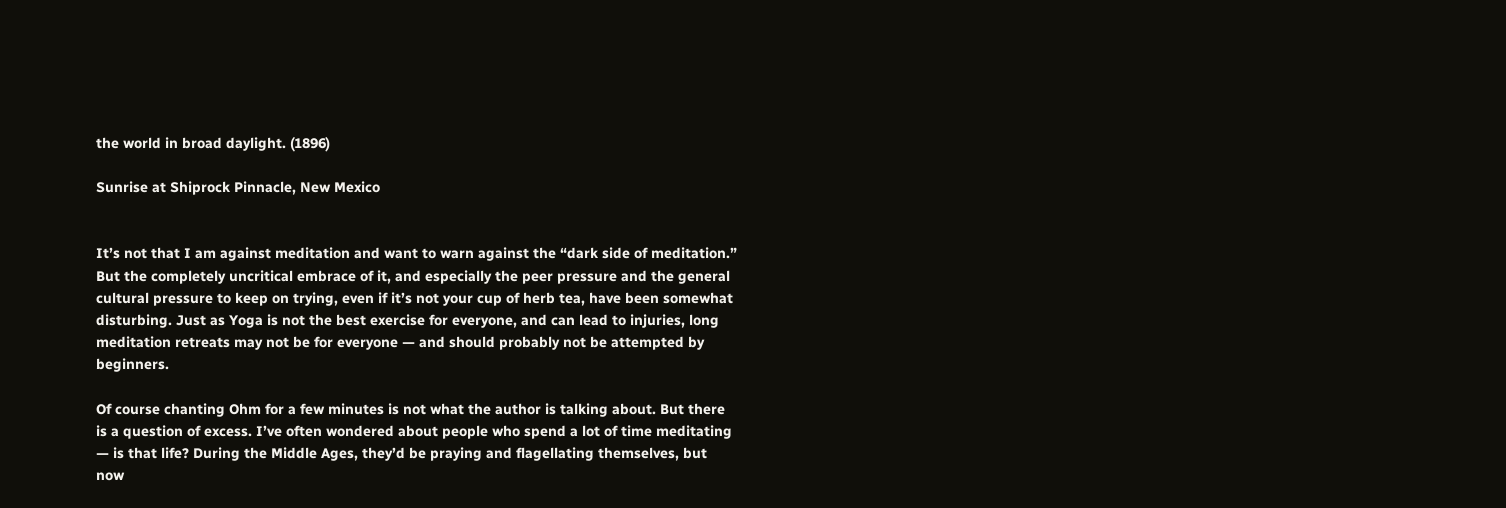the world in broad daylight. (1896)

Sunrise at Shiprock Pinnacle, New Mexico


It’s not that I am against meditation and want to warn against the “dark side of meditation.” But the completely uncritical embrace of it, and especially the peer pressure and the general cultural pressure to keep on trying, even if it’s not your cup of herb tea, have been somewhat disturbing. Just as Yoga is not the best exercise for everyone, and can lead to injuries, long meditation retreats may not be for everyone — and should probably not be attempted by beginners.

Of course chanting Ohm for a few minutes is not what the author is talking about. But there is a question of excess. I’ve often wondered about people who spend a lot of time meditating — is that life? During the Middle Ages, they’d be praying and flagellating themselves, but now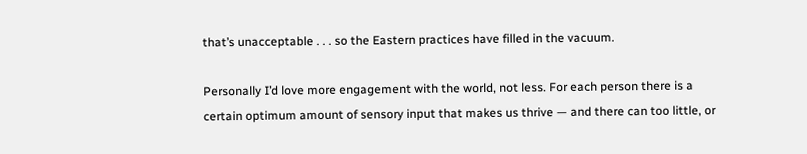that’s unacceptable . . . so the Eastern practices have filled in the vacuum.

Personally I’d love more engagement with the world, not less. For each person there is a certain optimum amount of sensory input that makes us thrive — and there can too little, or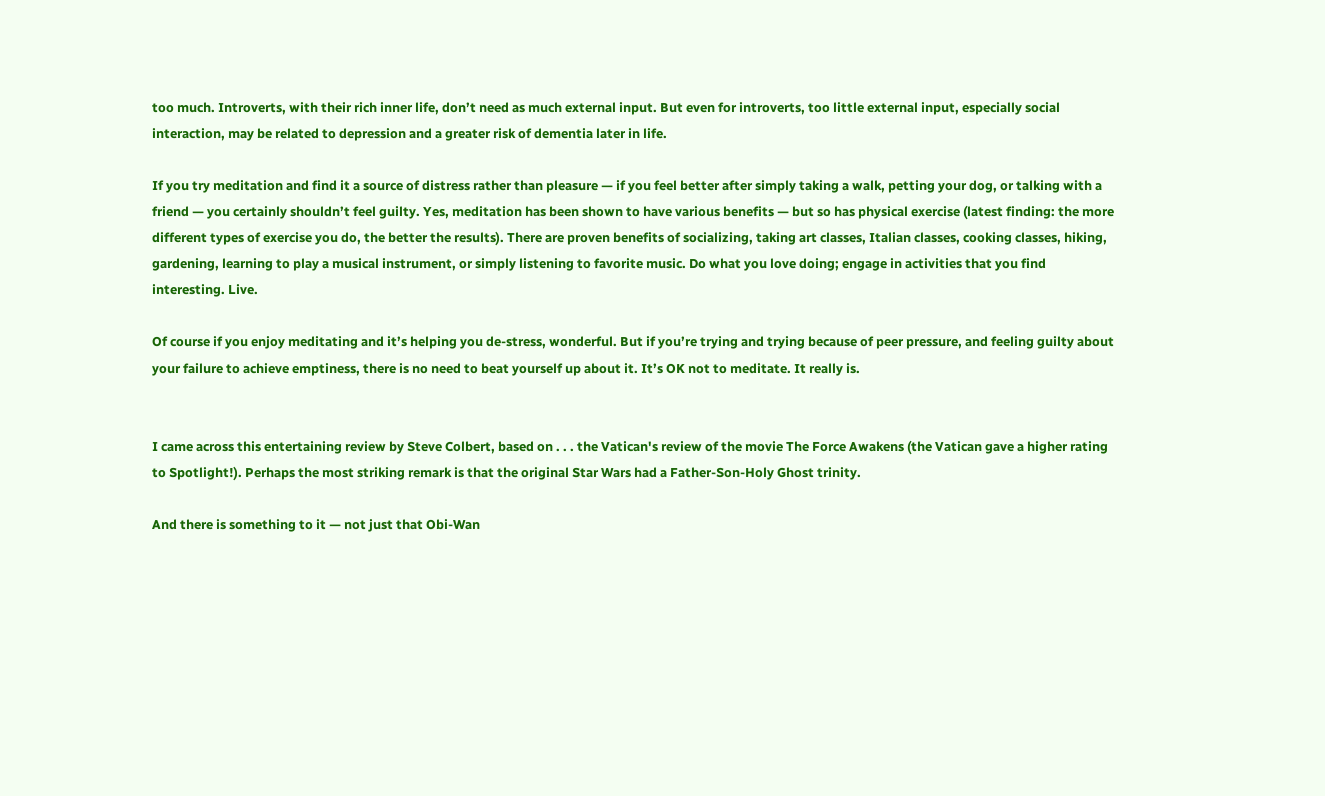too much. Introverts, with their rich inner life, don’t need as much external input. But even for introverts, too little external input, especially social interaction, may be related to depression and a greater risk of dementia later in life.

If you try meditation and find it a source of distress rather than pleasure — if you feel better after simply taking a walk, petting your dog, or talking with a friend — you certainly shouldn’t feel guilty. Yes, meditation has been shown to have various benefits — but so has physical exercise (latest finding: the more different types of exercise you do, the better the results). There are proven benefits of socializing, taking art classes, Italian classes, cooking classes, hiking, gardening, learning to play a musical instrument, or simply listening to favorite music. Do what you love doing; engage in activities that you find interesting. Live.

Of course if you enjoy meditating and it’s helping you de-stress, wonderful. But if you’re trying and trying because of peer pressure, and feeling guilty about your failure to achieve emptiness, there is no need to beat yourself up about it. It’s OK not to meditate. It really is.


I came across this entertaining review by Steve Colbert, based on . . . the Vatican's review of the movie The Force Awakens (the Vatican gave a higher rating to Spotlight!). Perhaps the most striking remark is that the original Star Wars had a Father-Son-Holy Ghost trinity.

And there is something to it — not just that Obi-Wan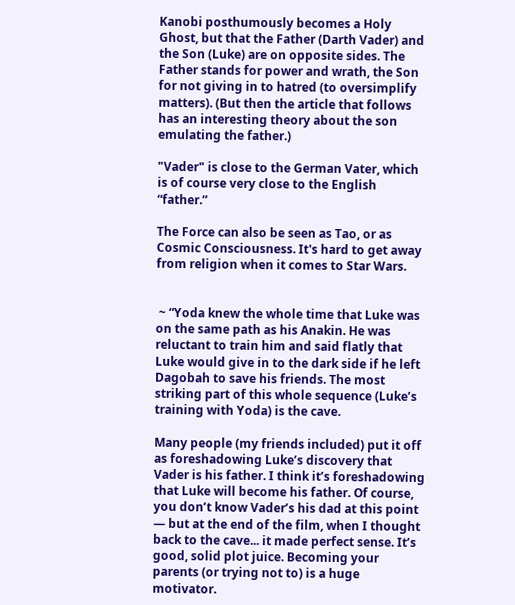Kanobi posthumously becomes a Holy Ghost, but that the Father (Darth Vader) and the Son (Luke) are on opposite sides. The Father stands for power and wrath, the Son for not giving in to hatred (to oversimplify matters). (But then the article that follows has an interesting theory about the son emulating the father.)

"Vader" is close to the German Vater, which is of course very close to the English “father.”

The Force can also be seen as Tao, or as Cosmic Consciousness. It's hard to get away from religion when it comes to Star Wars.


 ~ “Yoda knew the whole time that Luke was on the same path as his Anakin. He was reluctant to train him and said flatly that Luke would give in to the dark side if he left Dagobah to save his friends. The most striking part of this whole sequence (Luke’s training with Yoda) is the cave.

Many people (my friends included) put it off as foreshadowing Luke’s discovery that Vader is his father. I think it’s foreshadowing that Luke will become his father. Of course, you don’t know Vader’s his dad at this point — but at the end of the film, when I thought back to the cave... it made perfect sense. It’s good, solid plot juice. Becoming your parents (or trying not to) is a huge motivator.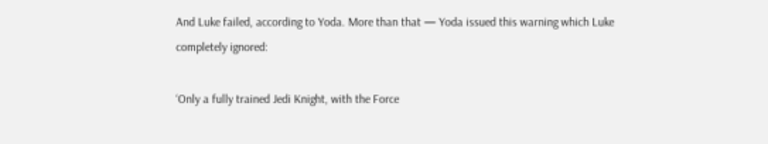And Luke failed, according to Yoda. More than that — Yoda issued this warning which Luke completely ignored:

‘Only a fully trained Jedi Knight, with the Force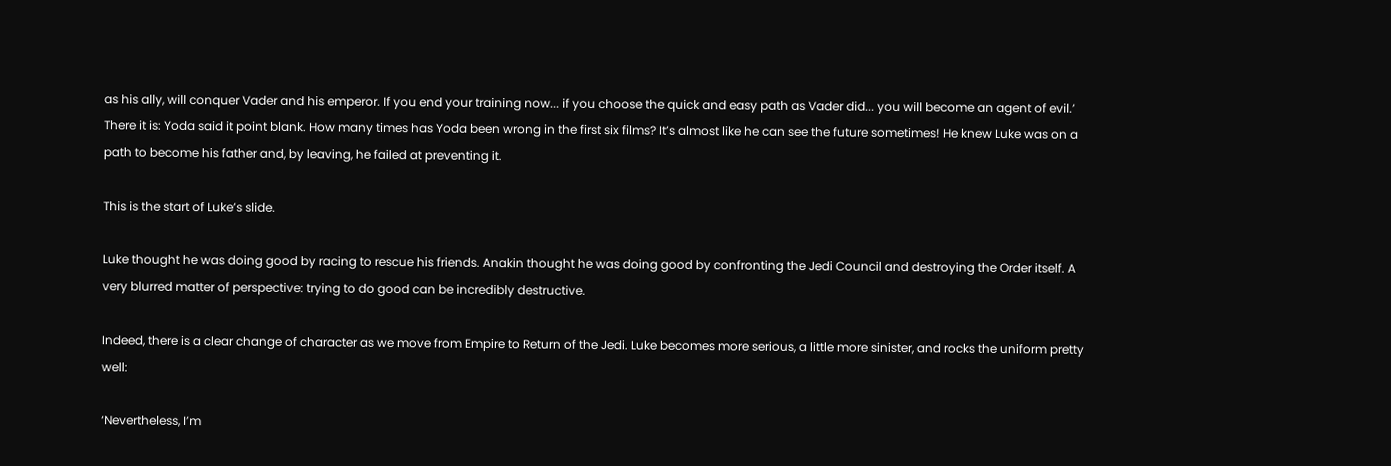as his ally, will conquer Vader and his emperor. If you end your training now... if you choose the quick and easy path as Vader did... you will become an agent of evil.’
There it is: Yoda said it point blank. How many times has Yoda been wrong in the first six films? It’s almost like he can see the future sometimes! He knew Luke was on a path to become his father and, by leaving, he failed at preventing it.

This is the start of Luke’s slide.

Luke thought he was doing good by racing to rescue his friends. Anakin thought he was doing good by confronting the Jedi Council and destroying the Order itself. A very blurred matter of perspective: trying to do good can be incredibly destructive.

Indeed, there is a clear change of character as we move from Empire to Return of the Jedi. Luke becomes more serious, a little more sinister, and rocks the uniform pretty well:

‘Nevertheless, I’m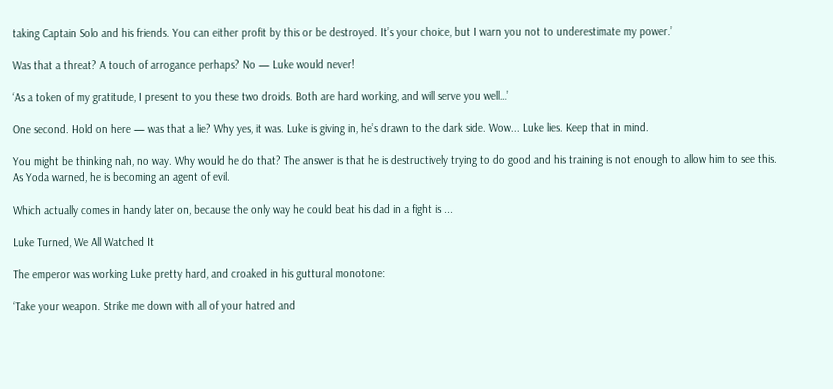taking Captain Solo and his friends. You can either profit by this or be destroyed. It’s your choice, but I warn you not to underestimate my power.’

Was that a threat? A touch of arrogance perhaps? No — Luke would never!

‘As a token of my gratitude, I present to you these two droids. Both are hard working, and will serve you well…’

One second. Hold on here — was that a lie? Why yes, it was. Luke is giving in, he’s drawn to the dark side. Wow... Luke lies. Keep that in mind.

You might be thinking nah, no way. Why would he do that? The answer is that he is destructively trying to do good and his training is not enough to allow him to see this. As Yoda warned, he is becoming an agent of evil.

Which actually comes in handy later on, because the only way he could beat his dad in a fight is ...

Luke Turned, We All Watched It

The emperor was working Luke pretty hard, and croaked in his guttural monotone:

‘Take your weapon. Strike me down with all of your hatred and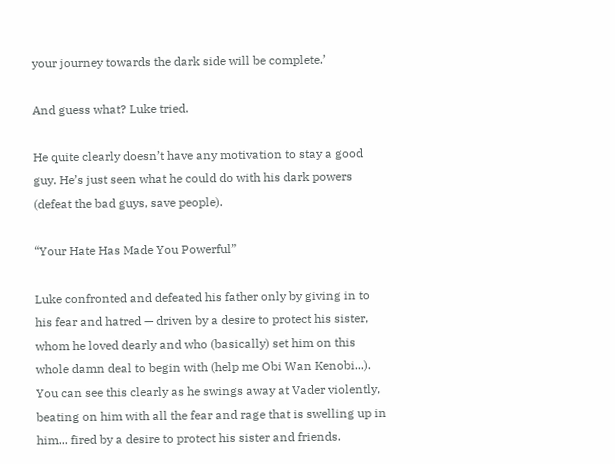your journey towards the dark side will be complete.’

And guess what? Luke tried.

He quite clearly doesn’t have any motivation to stay a good guy. He’s just seen what he could do with his dark powers (defeat the bad guys, save people).

“Your Hate Has Made You Powerful”

Luke confronted and defeated his father only by giving in to his fear and hatred — driven by a desire to protect his sister, whom he loved dearly and who (basically) set him on this whole damn deal to begin with (help me Obi Wan Kenobi...). You can see this clearly as he swings away at Vader violently, beating on him with all the fear and rage that is swelling up in him... fired by a desire to protect his sister and friends.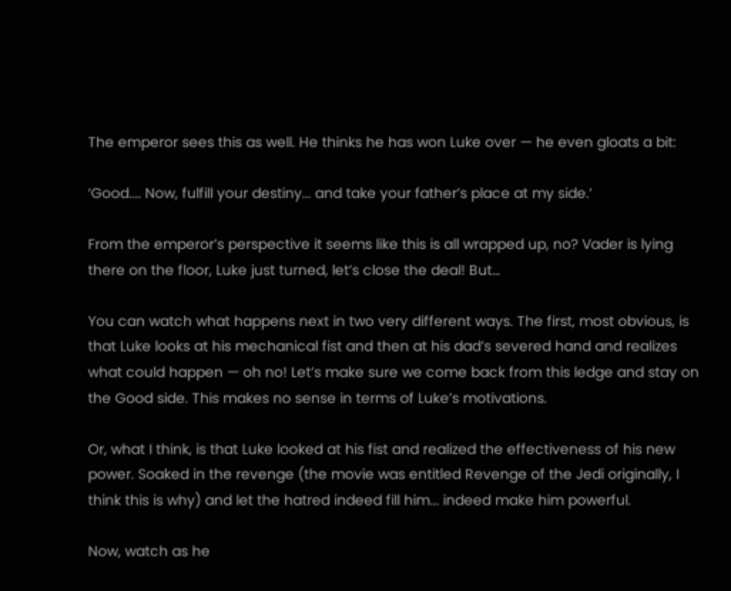The emperor sees this as well. He thinks he has won Luke over — he even gloats a bit:

‘Good.... Now, fulfill your destiny... and take your father’s place at my side.’

From the emperor’s perspective it seems like this is all wrapped up, no? Vader is lying there on the floor, Luke just turned, let’s close the deal! But…

You can watch what happens next in two very different ways. The first, most obvious, is that Luke looks at his mechanical fist and then at his dad’s severed hand and realizes what could happen — oh no! Let’s make sure we come back from this ledge and stay on the Good side. This makes no sense in terms of Luke’s motivations.

Or, what I think, is that Luke looked at his fist and realized the effectiveness of his new power. Soaked in the revenge (the movie was entitled Revenge of the Jedi originally, I think this is why) and let the hatred indeed fill him... indeed make him powerful.

Now, watch as he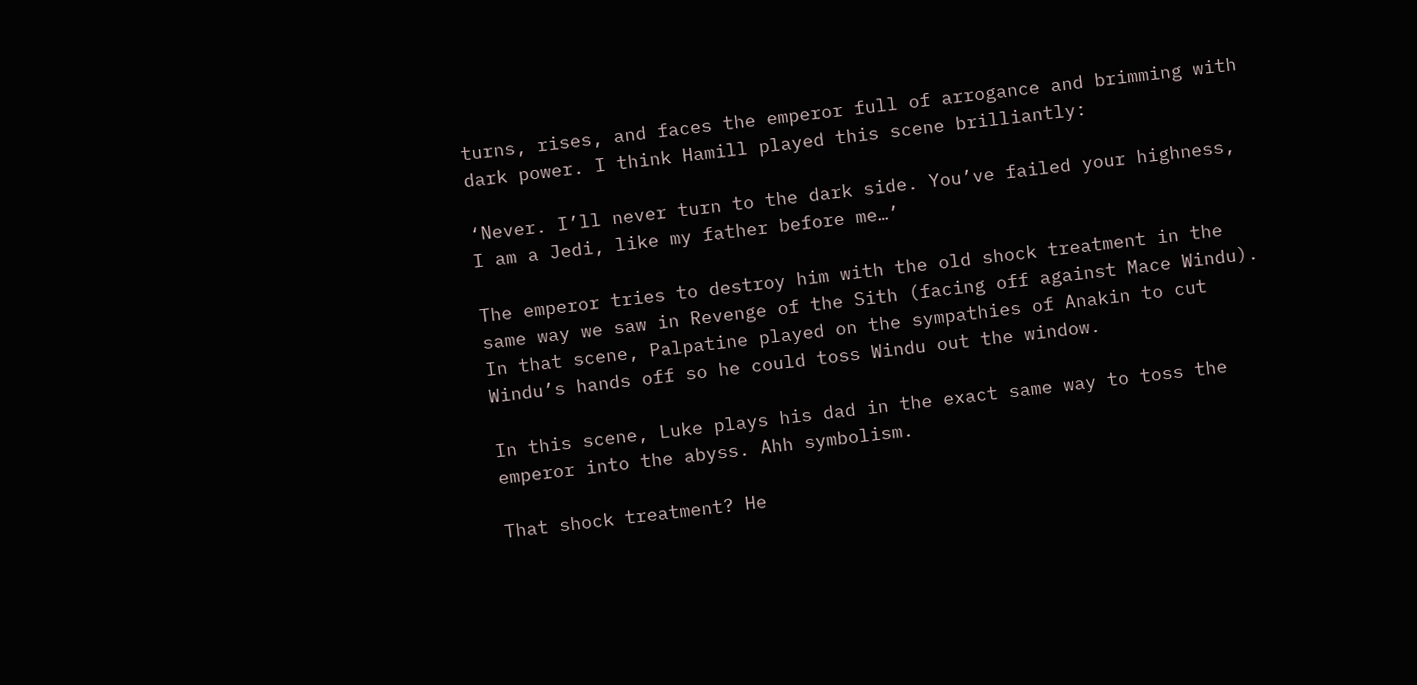turns, rises, and faces the emperor full of arrogance and brimming with dark power. I think Hamill played this scene brilliantly:

‘Never. I’ll never turn to the dark side. You’ve failed your highness, I am a Jedi, like my father before me…’

The emperor tries to destroy him with the old shock treatment in the same way we saw in Revenge of the Sith (facing off against Mace Windu). In that scene, Palpatine played on the sympathies of Anakin to cut Windu’s hands off so he could toss Windu out the window.

In this scene, Luke plays his dad in the exact same way to toss the emperor into the abyss. Ahh symbolism.

That shock treatment? He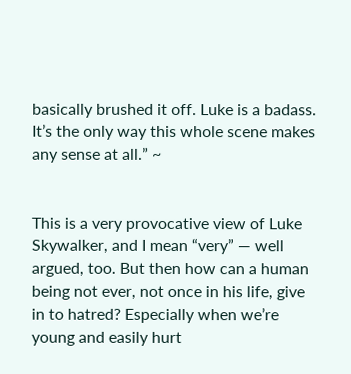basically brushed it off. Luke is a badass. It’s the only way this whole scene makes any sense at all.” ~


This is a very provocative view of Luke Skywalker, and I mean “very” — well argued, too. But then how can a human being not ever, not once in his life, give in to hatred? Especially when we’re young and easily hurt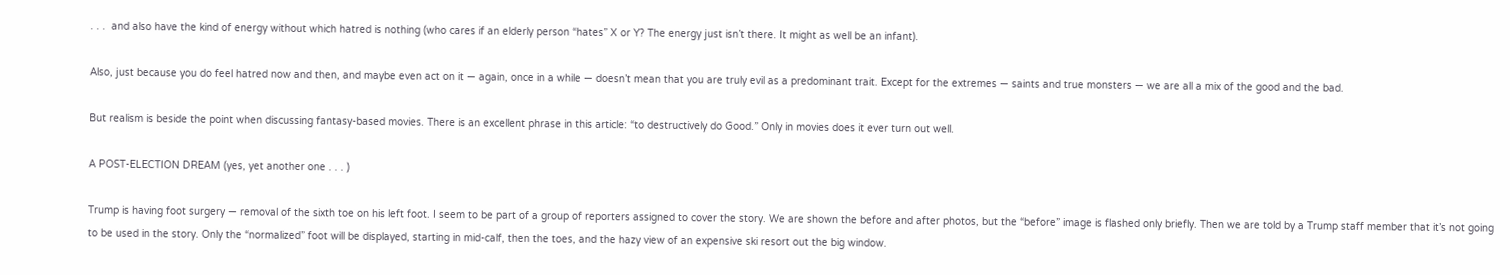. . .  and also have the kind of energy without which hatred is nothing (who cares if an elderly person “hates” X or Y? The energy just isn’t there. It might as well be an infant).

Also, just because you do feel hatred now and then, and maybe even act on it — again, once in a while — doesn’t mean that you are truly evil as a predominant trait. Except for the extremes — saints and true monsters — we are all a mix of the good and the bad.

But realism is beside the point when discussing fantasy-based movies. There is an excellent phrase in this article: “to destructively do Good.” Only in movies does it ever turn out well.

A POST-ELECTION DREAM (yes, yet another one . . . )

Trump is having foot surgery — removal of the sixth toe on his left foot. I seem to be part of a group of reporters assigned to cover the story. We are shown the before and after photos, but the “before” image is flashed only briefly. Then we are told by a Trump staff member that it’s not going to be used in the story. Only the “normalized” foot will be displayed, starting in mid-calf, then the toes, and the hazy view of an expensive ski resort out the big window.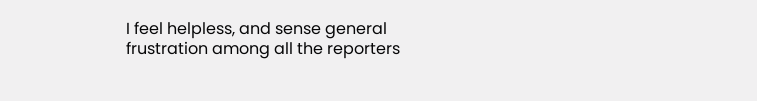I feel helpless, and sense general frustration among all the reporters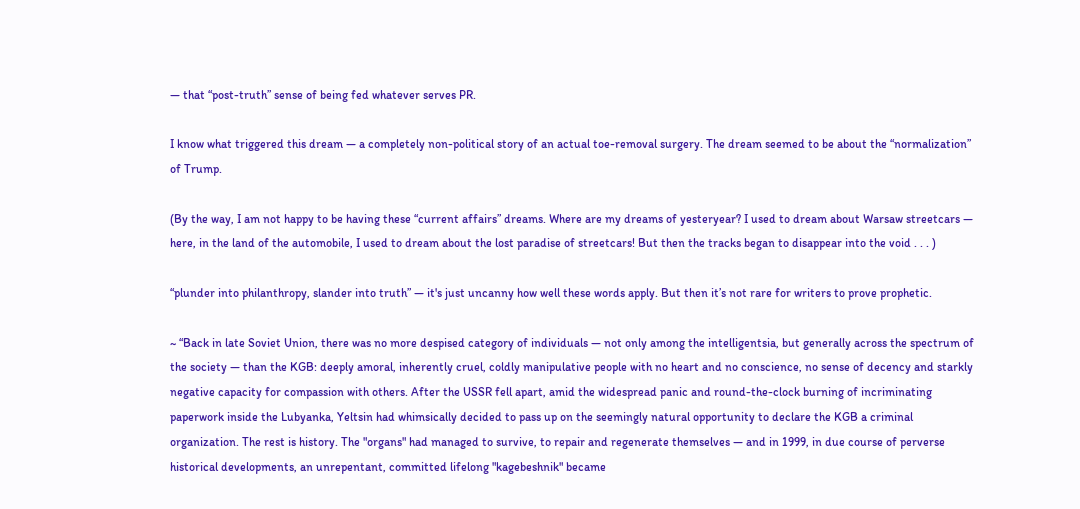— that “post-truth” sense of being fed whatever serves PR.

I know what triggered this dream — a completely non-political story of an actual toe-removal surgery. The dream seemed to be about the “normalization” of Trump.

(By the way, I am not happy to be having these “current affairs” dreams. Where are my dreams of yesteryear? I used to dream about Warsaw streetcars — here, in the land of the automobile, I used to dream about the lost paradise of streetcars! But then the tracks began to disappear into the void . . . )

“plunder into philanthropy, slander into truth” — it's just uncanny how well these words apply. But then it’s not rare for writers to prove prophetic.

~ “Back in late Soviet Union, there was no more despised category of individuals — not only among the intelligentsia, but generally across the spectrum of the society — than the KGB: deeply amoral, inherently cruel, coldly manipulative people with no heart and no conscience, no sense of decency and starkly negative capacity for compassion with others. After the USSR fell apart, amid the widespread panic and round-the-clock burning of incriminating paperwork inside the Lubyanka, Yeltsin had whimsically decided to pass up on the seemingly natural opportunity to declare the KGB a criminal organization. The rest is history. The "organs" had managed to survive, to repair and regenerate themselves — and in 1999, in due course of perverse historical developments, an unrepentant, committed lifelong "kagebeshnik" became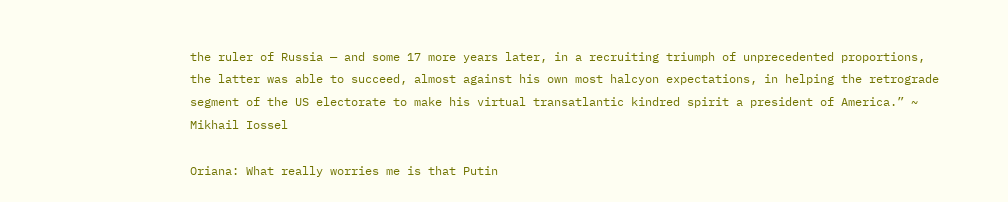the ruler of Russia — and some 17 more years later, in a recruiting triumph of unprecedented proportions, the latter was able to succeed, almost against his own most halcyon expectations, in helping the retrograde segment of the US electorate to make his virtual transatlantic kindred spirit a president of America.” ~ Mikhail Iossel

Oriana: What really worries me is that Putin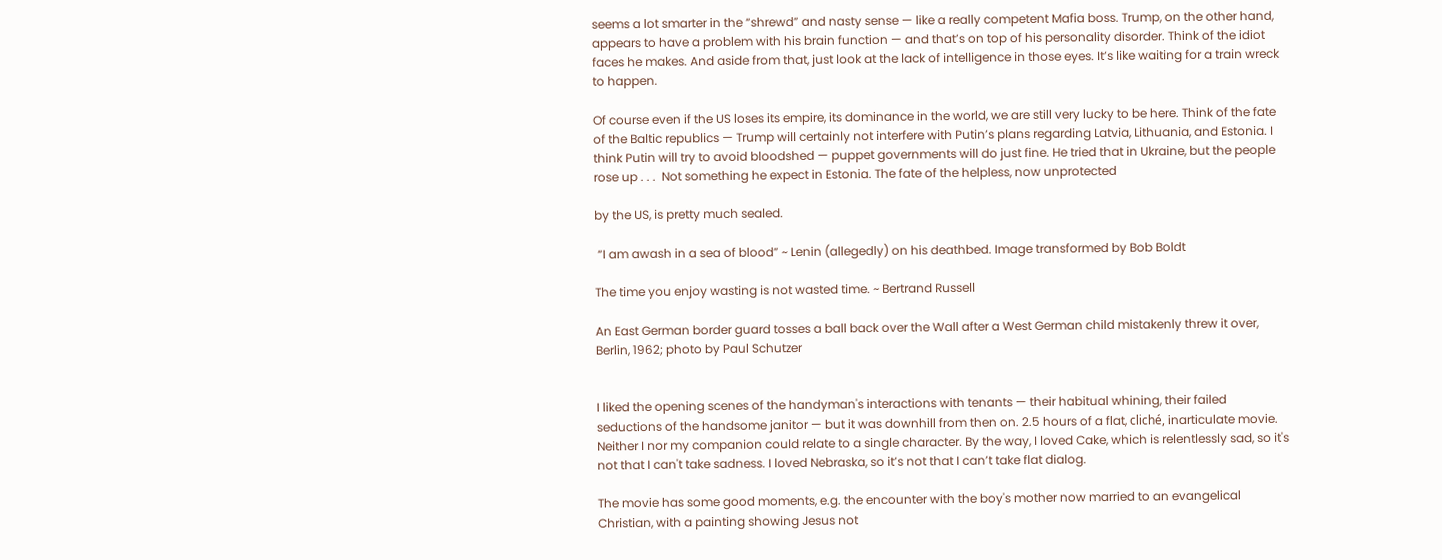seems a lot smarter in the “shrewd” and nasty sense — like a really competent Mafia boss. Trump, on the other hand, appears to have a problem with his brain function — and that’s on top of his personality disorder. Think of the idiot faces he makes. And aside from that, just look at the lack of intelligence in those eyes. It’s like waiting for a train wreck to happen.

Of course even if the US loses its empire, its dominance in the world, we are still very lucky to be here. Think of the fate of the Baltic republics — Trump will certainly not interfere with Putin’s plans regarding Latvia, Lithuania, and Estonia. I think Putin will try to avoid bloodshed — puppet governments will do just fine. He tried that in Ukraine, but the people rose up . . .  Not something he expect in Estonia. The fate of the helpless, now unprotected

by the US, is pretty much sealed.

 “I am awash in a sea of blood” ~ Lenin (allegedly) on his deathbed. Image transformed by Bob Boldt

The time you enjoy wasting is not wasted time. ~ Bertrand Russell

An East German border guard tosses a ball back over the Wall after a West German child mistakenly threw it over, Berlin, 1962; photo by Paul Schutzer


I liked the opening scenes of the handyman's interactions with tenants — their habitual whining, their failed seductions of the handsome janitor — but it was downhill from then on. 2.5 hours of a flat, cliché, inarticulate movie. Neither I nor my companion could relate to a single character. By the way, I loved Cake, which is relentlessly sad, so it's not that I can't take sadness. I loved Nebraska, so it’s not that I can’t take flat dialog.

The movie has some good moments, e.g. the encounter with the boy's mother now married to an evangelical Christian, with a painting showing Jesus not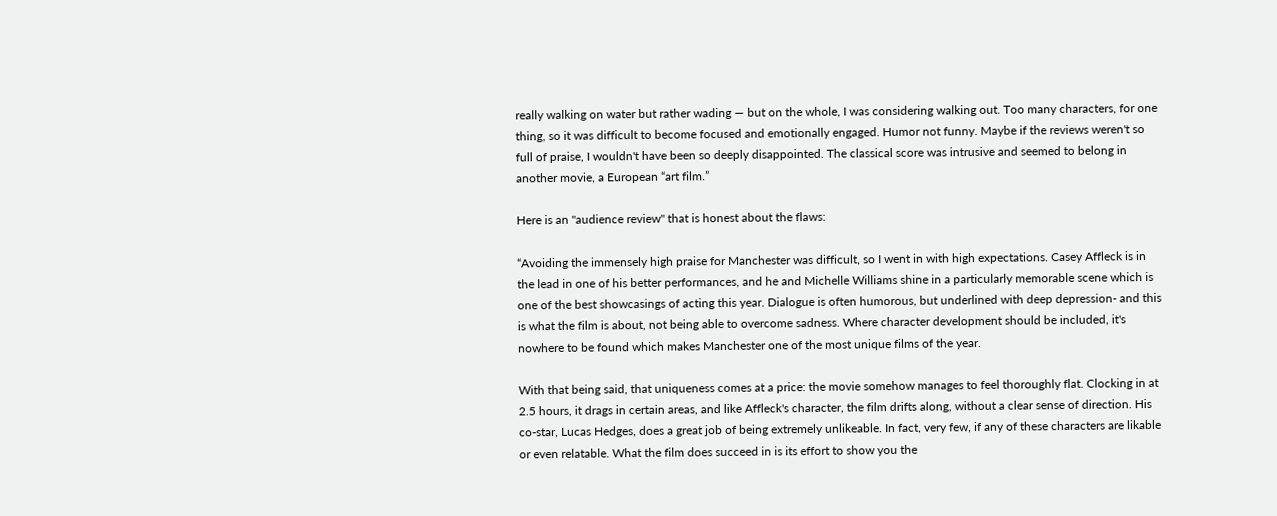really walking on water but rather wading — but on the whole, I was considering walking out. Too many characters, for one thing, so it was difficult to become focused and emotionally engaged. Humor not funny. Maybe if the reviews weren't so full of praise, I wouldn't have been so deeply disappointed. The classical score was intrusive and seemed to belong in another movie, a European “art film.”

Here is an "audience review" that is honest about the flaws:

“Avoiding the immensely high praise for Manchester was difficult, so I went in with high expectations. Casey Affleck is in the lead in one of his better performances, and he and Michelle Williams shine in a particularly memorable scene which is one of the best showcasings of acting this year. Dialogue is often humorous, but underlined with deep depression- and this is what the film is about, not being able to overcome sadness. Where character development should be included, it's nowhere to be found which makes Manchester one of the most unique films of the year.

With that being said, that uniqueness comes at a price: the movie somehow manages to feel thoroughly flat. Clocking in at 2.5 hours, it drags in certain areas, and like Affleck's character, the film drifts along, without a clear sense of direction. His co-star, Lucas Hedges, does a great job of being extremely unlikeable. In fact, very few, if any of these characters are likable or even relatable. What the film does succeed in is its effort to show you the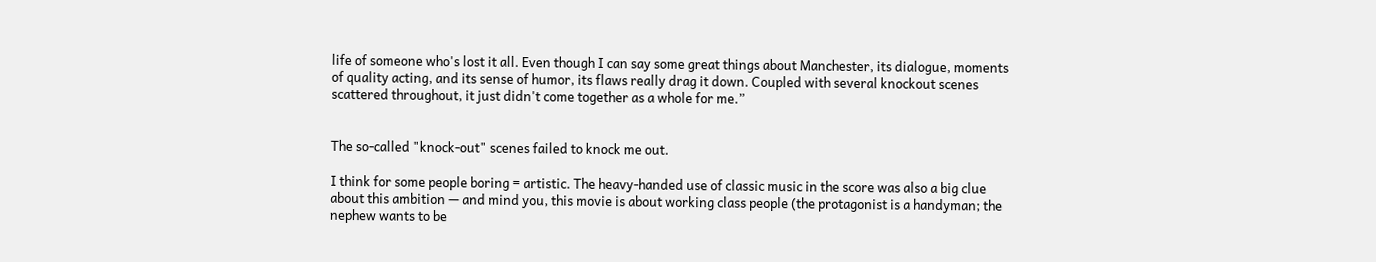life of someone who's lost it all. Even though I can say some great things about Manchester, its dialogue, moments of quality acting, and its sense of humor, its flaws really drag it down. Coupled with several knockout scenes scattered throughout, it just didn't come together as a whole for me.”


The so-called "knock-out" scenes failed to knock me out.

I think for some people boring = artistic. The heavy-handed use of classic music in the score was also a big clue about this ambition — and mind you, this movie is about working class people (the protagonist is a handyman; the nephew wants to be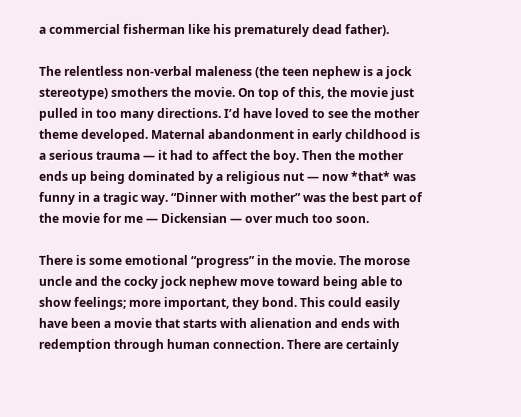a commercial fisherman like his prematurely dead father).

The relentless non-verbal maleness (the teen nephew is a jock stereotype) smothers the movie. On top of this, the movie just pulled in too many directions. I’d have loved to see the mother theme developed. Maternal abandonment in early childhood is a serious trauma — it had to affect the boy. Then the mother ends up being dominated by a religious nut — now *that* was funny in a tragic way. “Dinner with mother” was the best part of the movie for me — Dickensian — over much too soon.

There is some emotional “progress” in the movie. The morose uncle and the cocky jock nephew move toward being able to show feelings; more important, they bond. This could easily have been a movie that starts with alienation and ends with redemption through human connection. There are certainly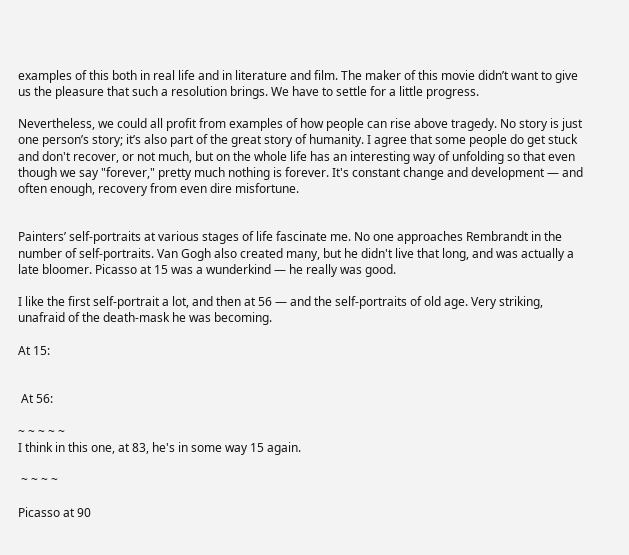examples of this both in real life and in literature and film. The maker of this movie didn’t want to give us the pleasure that such a resolution brings. We have to settle for a little progress.

Nevertheless, we could all profit from examples of how people can rise above tragedy. No story is just one person’s story; it’s also part of the great story of humanity. I agree that some people do get stuck and don't recover, or not much, but on the whole life has an interesting way of unfolding so that even though we say "forever," pretty much nothing is forever. It's constant change and development — and often enough, recovery from even dire misfortune.


Painters’ self-portraits at various stages of life fascinate me. No one approaches Rembrandt in the number of self-portraits. Van Gogh also created many, but he didn't live that long, and was actually a late bloomer. Picasso at 15 was a wunderkind — he really was good.

I like the first self-portrait a lot, and then at 56 — and the self-portraits of old age. Very striking, unafraid of the death-mask he was becoming.

At 15:


 At 56:

~ ~ ~ ~ ~
I think in this one, at 83, he's in some way 15 again.

 ~ ~ ~ ~

Picasso at 90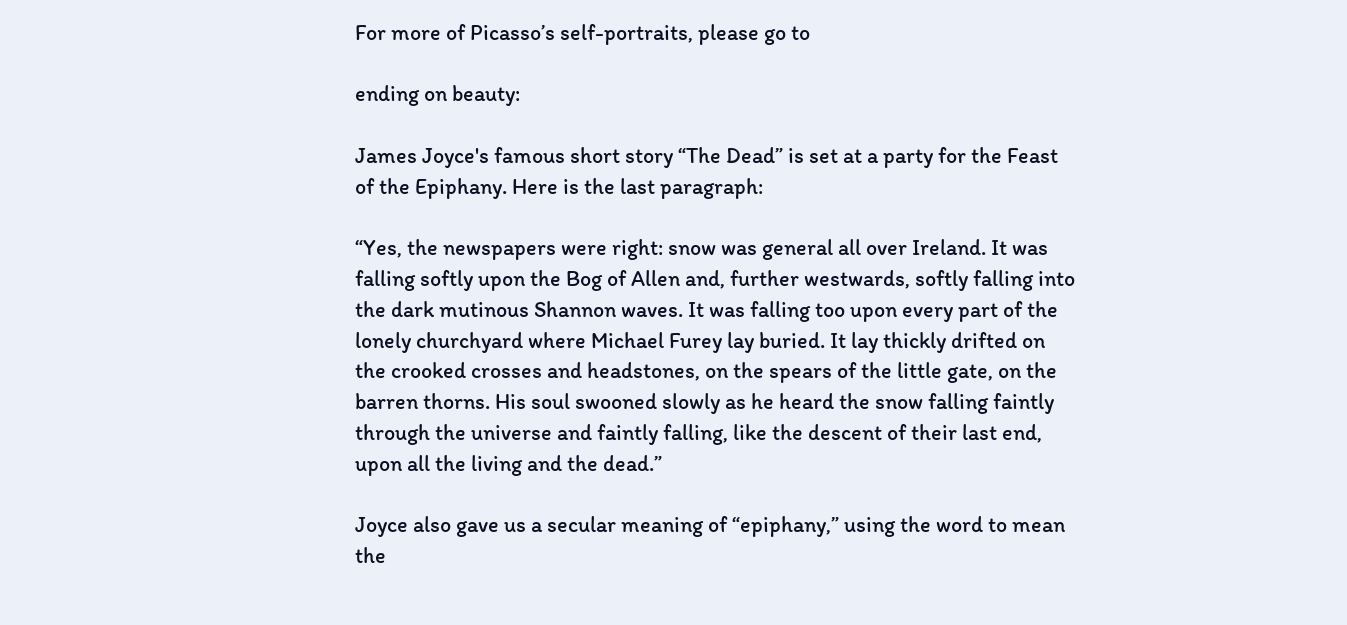For more of Picasso’s self-portraits, please go to

ending on beauty:

James Joyce's famous short story “The Dead” is set at a party for the Feast of the Epiphany. Here is the last paragraph:

“Yes, the newspapers were right: snow was general all over Ireland. It was falling softly upon the Bog of Allen and, further westwards, softly falling into the dark mutinous Shannon waves. It was falling too upon every part of the lonely churchyard where Michael Furey lay buried. It lay thickly drifted on the crooked crosses and headstones, on the spears of the little gate, on the barren thorns. His soul swooned slowly as he heard the snow falling faintly through the universe and faintly falling, like the descent of their last end, upon all the living and the dead.”

Joyce also gave us a secular meaning of “epiphany,” using the word to mean the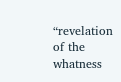“revelation of the whatness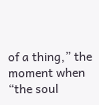of a thing,” the moment when “the soul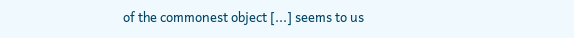of the commonest object [...] seems to us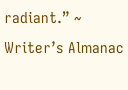radiant.” ~ Writer’s Almanac